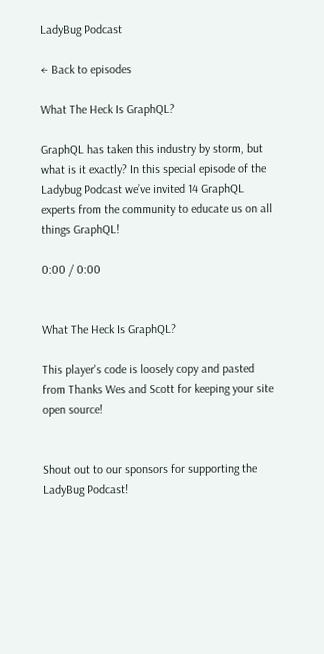LadyBug Podcast

← Back to episodes

What The Heck Is GraphQL?

GraphQL has taken this industry by storm, but what is it exactly? In this special episode of the Ladybug Podcast we’ve invited 14 GraphQL experts from the community to educate us on all things GraphQL!

0:00 / 0:00


What The Heck Is GraphQL?

This player's code is loosely copy and pasted from Thanks Wes and Scott for keeping your site open source!


Shout out to our sponsors for supporting the LadyBug Podcast!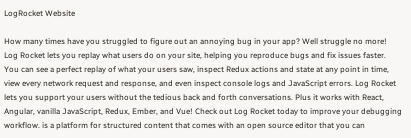LogRocket Website

How many times have you struggled to figure out an annoying bug in your app? Well struggle no more! Log Rocket lets you replay what users do on your site, helping you reproduce bugs and fix issues faster. You can see a perfect replay of what your users saw, inspect Redux actions and state at any point in time, view every network request and response, and even inspect console logs and JavaScript errors. Log Rocket lets you support your users without the tedious back and forth conversations. Plus it works with React, Angular, vanilla JavaScript, Redux, Ember, and Vue! Check out Log Rocket today to improve your debugging workflow. is a platform for structured content that comes with an open source editor that you can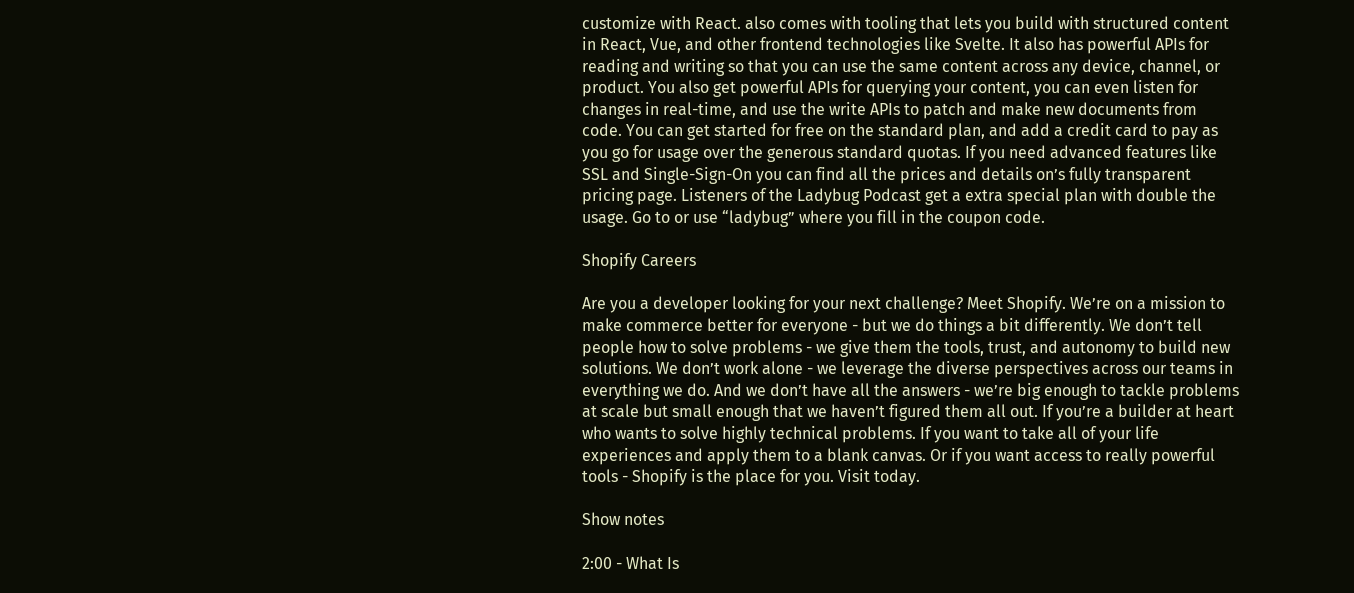customize with React. also comes with tooling that lets you build with structured content in React, Vue, and other frontend technologies like Svelte. It also has powerful APIs for reading and writing so that you can use the same content across any device, channel, or product. You also get powerful APIs for querying your content, you can even listen for changes in real-time, and use the write APIs to patch and make new documents from code. You can get started for free on the standard plan, and add a credit card to pay as you go for usage over the generous standard quotas. If you need advanced features like SSL and Single-Sign-On you can find all the prices and details on’s fully transparent pricing page. Listeners of the Ladybug Podcast get a extra special plan with double the usage. Go to or use “ladybug” where you fill in the coupon code.

Shopify Careers

Are you a developer looking for your next challenge? Meet Shopify. We’re on a mission to make commerce better for everyone - but we do things a bit differently. We don’t tell people how to solve problems - we give them the tools, trust, and autonomy to build new solutions. We don’t work alone - we leverage the diverse perspectives across our teams in everything we do. And we don’t have all the answers - we’re big enough to tackle problems at scale but small enough that we haven’t figured them all out. If you’re a builder at heart who wants to solve highly technical problems. If you want to take all of your life experiences and apply them to a blank canvas. Or if you want access to really powerful tools - Shopify is the place for you. Visit today.

Show notes

2:00 - What Is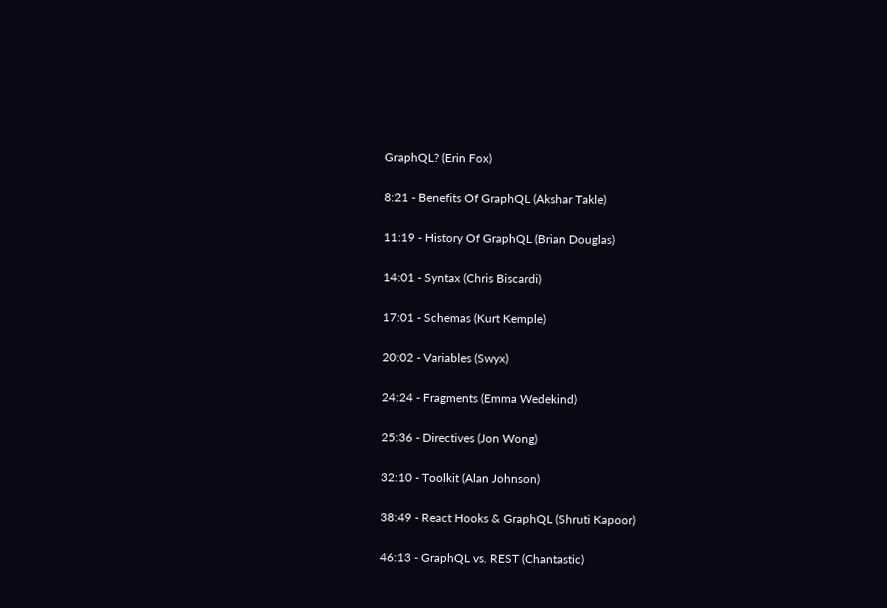GraphQL? (Erin Fox)

8:21 - Benefits Of GraphQL (Akshar Takle)

11:19 - History Of GraphQL (Brian Douglas)

14:01 - Syntax (Chris Biscardi)

17:01 - Schemas (Kurt Kemple)

20:02 - Variables (Swyx)

24:24 - Fragments (Emma Wedekind)

25:36 - Directives (Jon Wong)

32:10 - Toolkit (Alan Johnson)

38:49 - React Hooks & GraphQL (Shruti Kapoor)

46:13 - GraphQL vs. REST (Chantastic)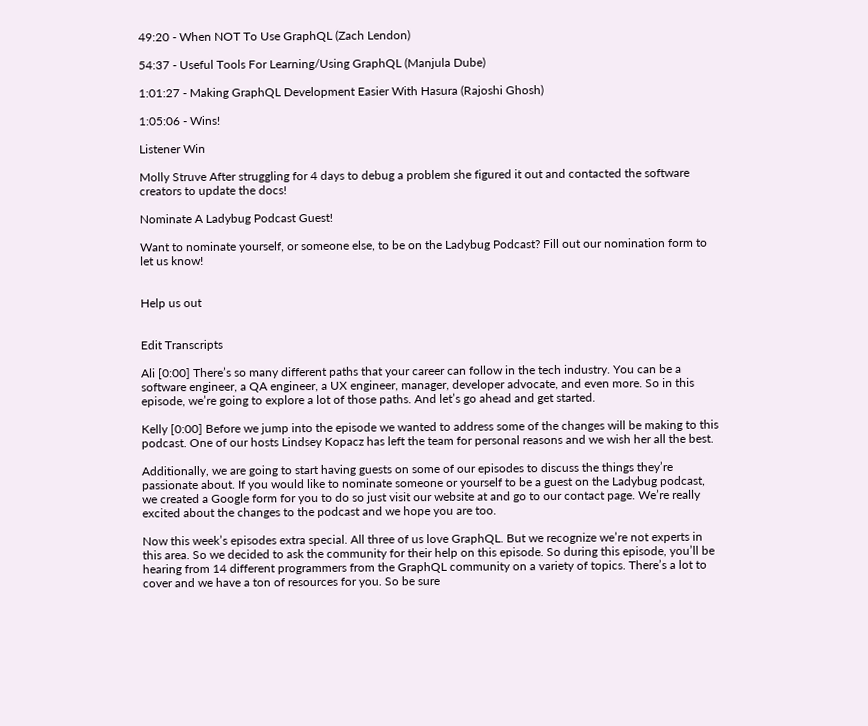49:20 - When NOT To Use GraphQL (Zach Lendon)

54:37 - Useful Tools For Learning/Using GraphQL (Manjula Dube)

1:01:27 - Making GraphQL Development Easier With Hasura (Rajoshi Ghosh)

1:05:06 - Wins!

Listener Win

Molly Struve After struggling for 4 days to debug a problem she figured it out and contacted the software creators to update the docs!

Nominate A Ladybug Podcast Guest!

Want to nominate yourself, or someone else, to be on the Ladybug Podcast? Fill out our nomination form to let us know!


Help us out


Edit Transcripts

Ali [0:00] There’s so many different paths that your career can follow in the tech industry. You can be a software engineer, a QA engineer, a UX engineer, manager, developer advocate, and even more. So in this episode, we’re going to explore a lot of those paths. And let’s go ahead and get started.

Kelly [0:00] Before we jump into the episode we wanted to address some of the changes will be making to this podcast. One of our hosts Lindsey Kopacz has left the team for personal reasons and we wish her all the best.

Additionally, we are going to start having guests on some of our episodes to discuss the things they’re passionate about. If you would like to nominate someone or yourself to be a guest on the Ladybug podcast, we created a Google form for you to do so just visit our website at and go to our contact page. We’re really excited about the changes to the podcast and we hope you are too.

Now this week’s episodes extra special. All three of us love GraphQL. But we recognize we’re not experts in this area. So we decided to ask the community for their help on this episode. So during this episode, you’ll be hearing from 14 different programmers from the GraphQL community on a variety of topics. There’s a lot to cover and we have a ton of resources for you. So be sure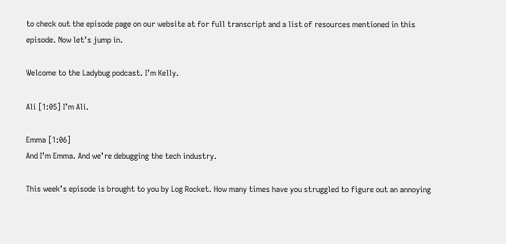to check out the episode page on our website at for full transcript and a list of resources mentioned in this episode. Now let’s jump in.

Welcome to the Ladybug podcast. I’m Kelly.

Ali [1:05] I’m Ali.

Emma [1:06]
And I’m Emma. And we’re debugging the tech industry.

This week’s episode is brought to you by Log Rocket. How many times have you struggled to figure out an annoying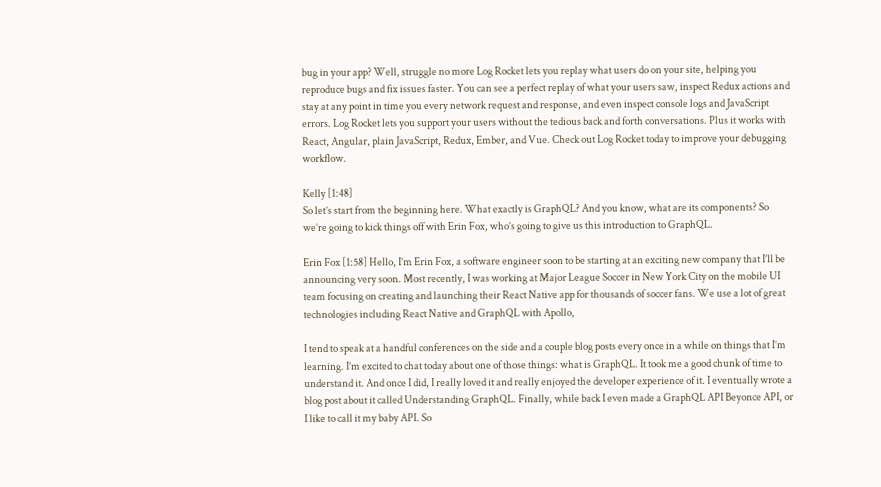bug in your app? Well, struggle no more Log Rocket lets you replay what users do on your site, helping you reproduce bugs and fix issues faster. You can see a perfect replay of what your users saw, inspect Redux actions and stay at any point in time you every network request and response, and even inspect console logs and JavaScript errors. Log Rocket lets you support your users without the tedious back and forth conversations. Plus it works with React, Angular, plain JavaScript, Redux, Ember, and Vue. Check out Log Rocket today to improve your debugging workflow.

Kelly [1:48]
So let’s start from the beginning here. What exactly is GraphQL? And you know, what are its components? So we’re going to kick things off with Erin Fox, who’s going to give us this introduction to GraphQL.

Erin Fox [1:58] Hello, I’m Erin Fox, a software engineer soon to be starting at an exciting new company that I’ll be announcing very soon. Most recently, I was working at Major League Soccer in New York City on the mobile UI team focusing on creating and launching their React Native app for thousands of soccer fans. We use a lot of great technologies including React Native and GraphQL with Apollo,

I tend to speak at a handful conferences on the side and a couple blog posts every once in a while on things that I’m learning. I’m excited to chat today about one of those things: what is GraphQL. It took me a good chunk of time to understand it. And once I did, I really loved it and really enjoyed the developer experience of it. I eventually wrote a blog post about it called Understanding GraphQL. Finally, while back I even made a GraphQL API Beyonce API, or I like to call it my baby API. So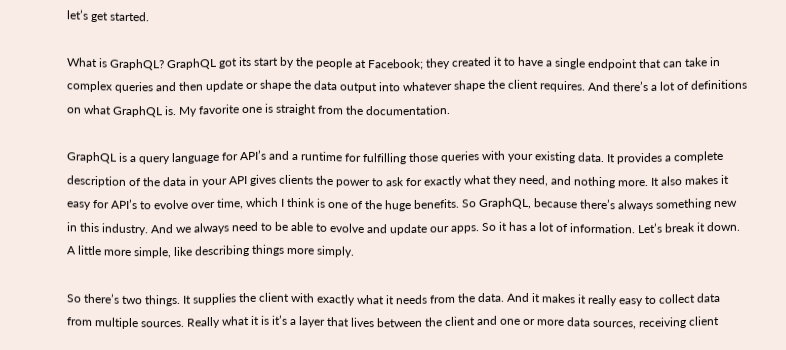let’s get started.

What is GraphQL? GraphQL got its start by the people at Facebook; they created it to have a single endpoint that can take in complex queries and then update or shape the data output into whatever shape the client requires. And there’s a lot of definitions on what GraphQL is. My favorite one is straight from the documentation.

GraphQL is a query language for API’s and a runtime for fulfilling those queries with your existing data. It provides a complete description of the data in your API gives clients the power to ask for exactly what they need, and nothing more. It also makes it easy for API’s to evolve over time, which I think is one of the huge benefits. So GraphQL, because there’s always something new in this industry. And we always need to be able to evolve and update our apps. So it has a lot of information. Let’s break it down. A little more simple, like describing things more simply.

So there’s two things. It supplies the client with exactly what it needs from the data. And it makes it really easy to collect data from multiple sources. Really what it is it’s a layer that lives between the client and one or more data sources, receiving client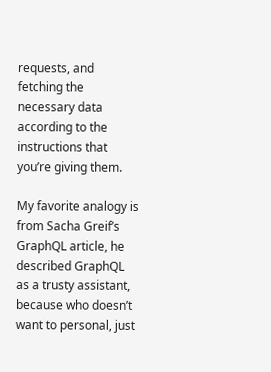requests, and fetching the necessary data according to the instructions that you’re giving them.

My favorite analogy is from Sacha Greif’s GraphQL article, he described GraphQL as a trusty assistant, because who doesn’t want to personal, just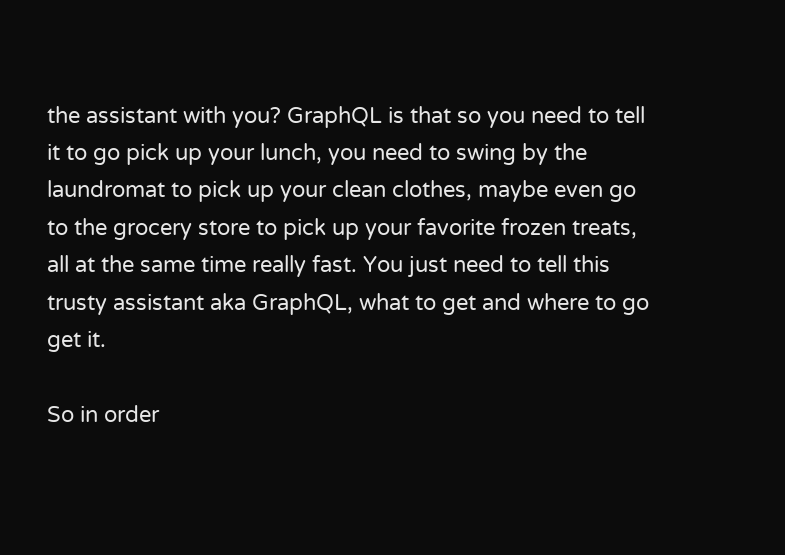the assistant with you? GraphQL is that so you need to tell it to go pick up your lunch, you need to swing by the laundromat to pick up your clean clothes, maybe even go to the grocery store to pick up your favorite frozen treats, all at the same time really fast. You just need to tell this trusty assistant aka GraphQL, what to get and where to go get it.

So in order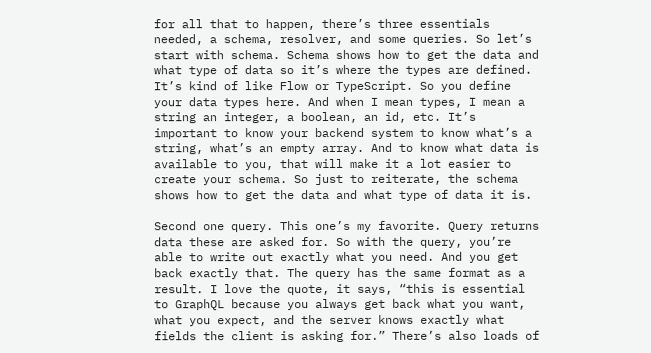for all that to happen, there’s three essentials needed, a schema, resolver, and some queries. So let’s start with schema. Schema shows how to get the data and what type of data so it’s where the types are defined. It’s kind of like Flow or TypeScript. So you define your data types here. And when I mean types, I mean a string an integer, a boolean, an id, etc. It’s important to know your backend system to know what’s a string, what’s an empty array. And to know what data is available to you, that will make it a lot easier to create your schema. So just to reiterate, the schema shows how to get the data and what type of data it is.

Second one query. This one’s my favorite. Query returns data these are asked for. So with the query, you’re able to write out exactly what you need. And you get back exactly that. The query has the same format as a result. I love the quote, it says, “this is essential to GraphQL because you always get back what you want, what you expect, and the server knows exactly what fields the client is asking for.” There’s also loads of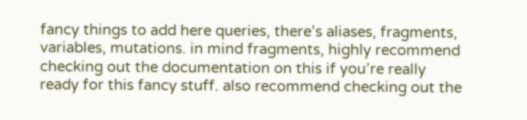fancy things to add here queries, there’s aliases, fragments, variables, mutations. in mind fragments, highly recommend checking out the documentation on this if you’re really ready for this fancy stuff. also recommend checking out the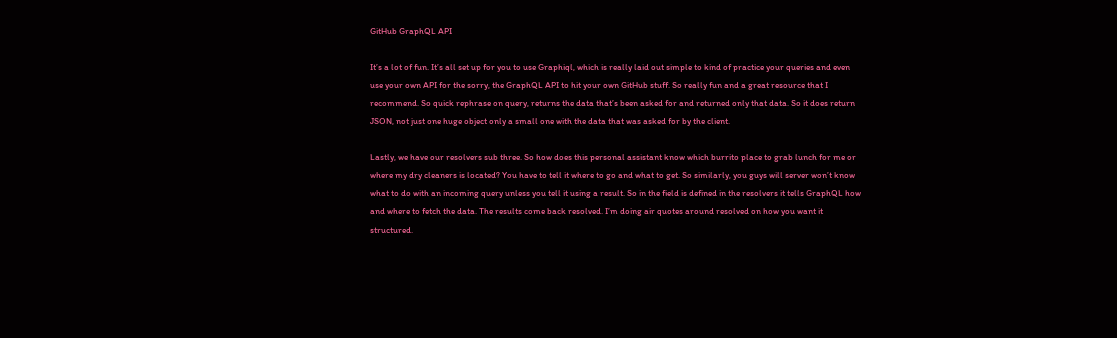GitHub GraphQL API

It’s a lot of fun. It’s all set up for you to use Graphiql, which is really laid out simple to kind of practice your queries and even use your own API for the sorry, the GraphQL API to hit your own GitHub stuff. So really fun and a great resource that I recommend. So quick rephrase on query, returns the data that’s been asked for and returned only that data. So it does return JSON, not just one huge object only a small one with the data that was asked for by the client.

Lastly, we have our resolvers sub three. So how does this personal assistant know which burrito place to grab lunch for me or where my dry cleaners is located? You have to tell it where to go and what to get. So similarly, you guys will server won’t know what to do with an incoming query unless you tell it using a result. So in the field is defined in the resolvers it tells GraphQL how and where to fetch the data. The results come back resolved. I’m doing air quotes around resolved on how you want it structured.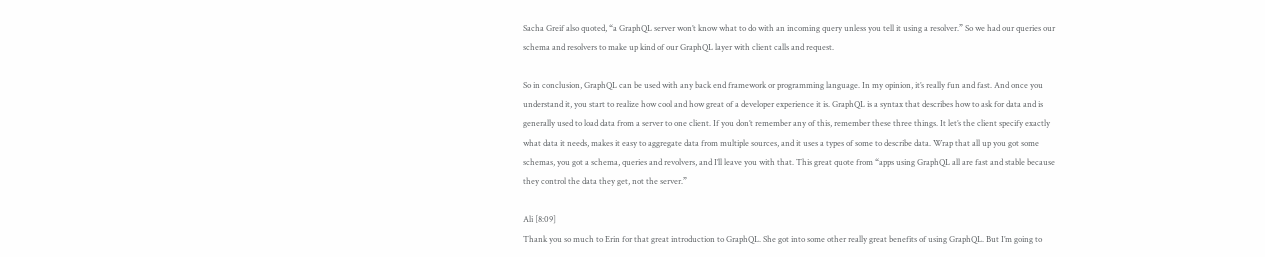Sacha Greif also quoted, “a GraphQL server won’t know what to do with an incoming query unless you tell it using a resolver.” So we had our queries our schema and resolvers to make up kind of our GraphQL layer with client calls and request.

So in conclusion, GraphQL can be used with any back end framework or programming language. In my opinion, it’s really fun and fast. And once you understand it, you start to realize how cool and how great of a developer experience it is. GraphQL is a syntax that describes how to ask for data and is generally used to load data from a server to one client. If you don’t remember any of this, remember these three things. It let’s the client specify exactly what data it needs, makes it easy to aggregate data from multiple sources, and it uses a types of some to describe data. Wrap that all up you got some schemas, you got a schema, queries and revolvers, and I’ll leave you with that. This great quote from “apps using GraphQL all are fast and stable because they control the data they get, not the server.”

Ali [8:09]
Thank you so much to Erin for that great introduction to GraphQL. She got into some other really great benefits of using GraphQL. But I’m going to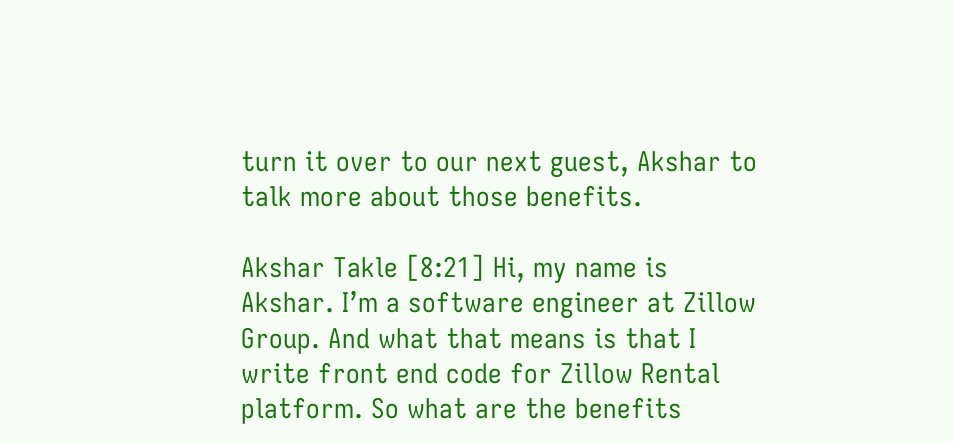turn it over to our next guest, Akshar to talk more about those benefits.

Akshar Takle [8:21] Hi, my name is Akshar. I’m a software engineer at Zillow Group. And what that means is that I write front end code for Zillow Rental platform. So what are the benefits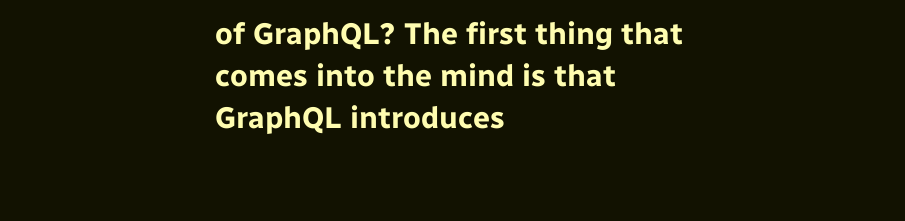of GraphQL? The first thing that comes into the mind is that GraphQL introduces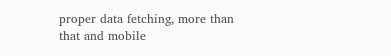proper data fetching, more than that and mobile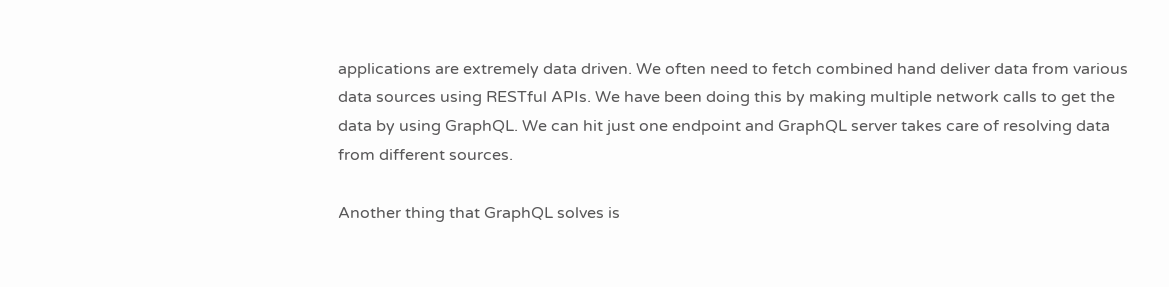applications are extremely data driven. We often need to fetch combined hand deliver data from various data sources using RESTful APIs. We have been doing this by making multiple network calls to get the data by using GraphQL. We can hit just one endpoint and GraphQL server takes care of resolving data from different sources.

Another thing that GraphQL solves is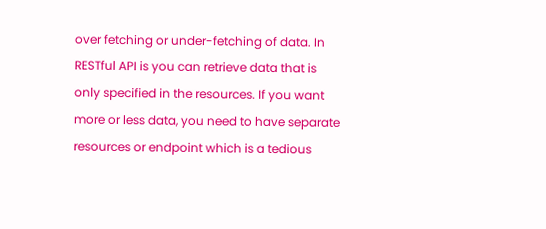over fetching or under-fetching of data. In RESTful API is you can retrieve data that is only specified in the resources. If you want more or less data, you need to have separate resources or endpoint which is a tedious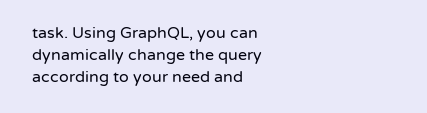task. Using GraphQL, you can dynamically change the query according to your need and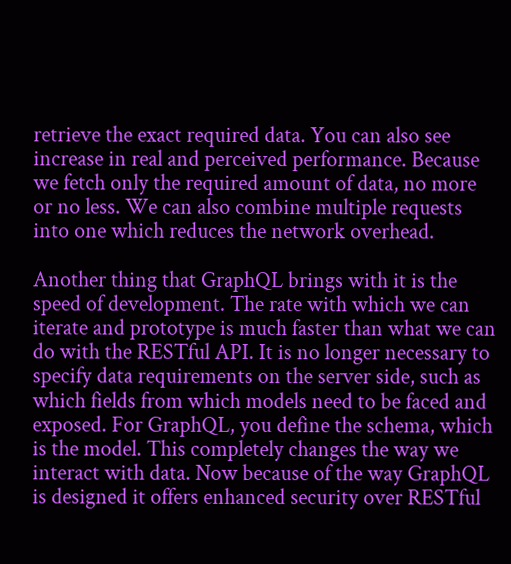retrieve the exact required data. You can also see increase in real and perceived performance. Because we fetch only the required amount of data, no more or no less. We can also combine multiple requests into one which reduces the network overhead.

Another thing that GraphQL brings with it is the speed of development. The rate with which we can iterate and prototype is much faster than what we can do with the RESTful API. It is no longer necessary to specify data requirements on the server side, such as which fields from which models need to be faced and exposed. For GraphQL, you define the schema, which is the model. This completely changes the way we interact with data. Now because of the way GraphQL is designed it offers enhanced security over RESTful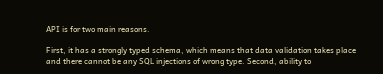API is for two main reasons.

First, it has a strongly typed schema, which means that data validation takes place and there cannot be any SQL injections of wrong type. Second, ability to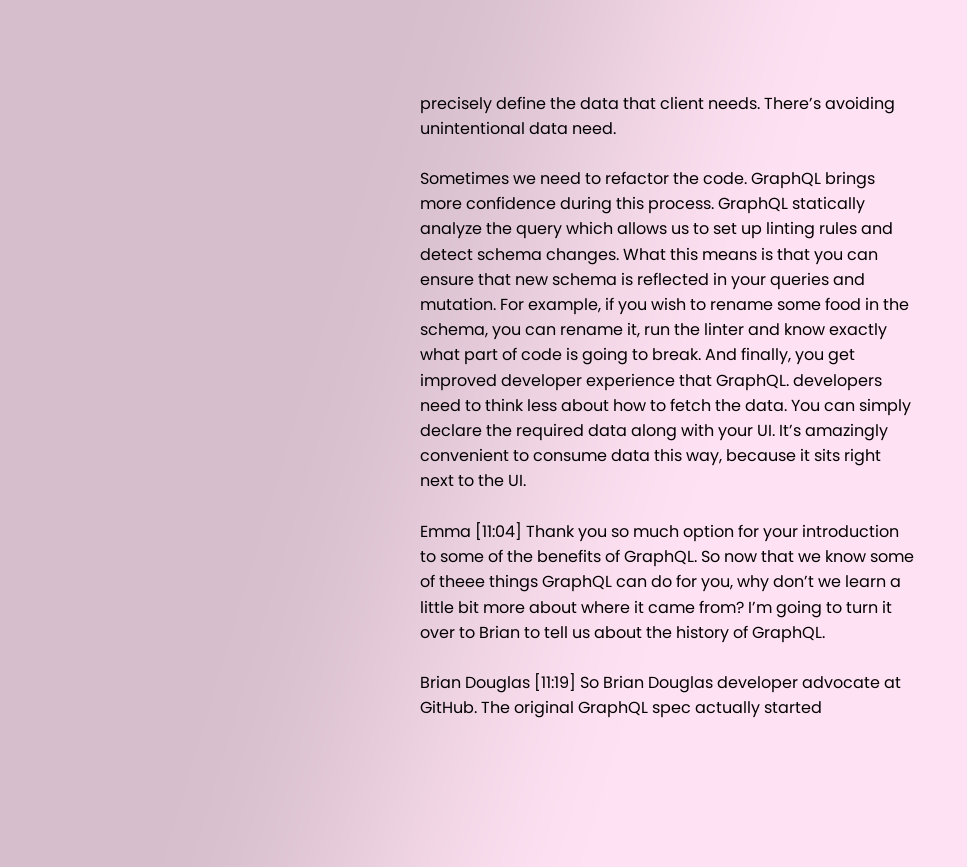precisely define the data that client needs. There’s avoiding unintentional data need.

Sometimes we need to refactor the code. GraphQL brings more confidence during this process. GraphQL statically analyze the query which allows us to set up linting rules and detect schema changes. What this means is that you can ensure that new schema is reflected in your queries and mutation. For example, if you wish to rename some food in the schema, you can rename it, run the linter and know exactly what part of code is going to break. And finally, you get improved developer experience that GraphQL. developers need to think less about how to fetch the data. You can simply declare the required data along with your UI. It’s amazingly convenient to consume data this way, because it sits right next to the UI.

Emma [11:04] Thank you so much option for your introduction to some of the benefits of GraphQL. So now that we know some of theee things GraphQL can do for you, why don’t we learn a little bit more about where it came from? I’m going to turn it over to Brian to tell us about the history of GraphQL.

Brian Douglas [11:19] So Brian Douglas developer advocate at GitHub. The original GraphQL spec actually started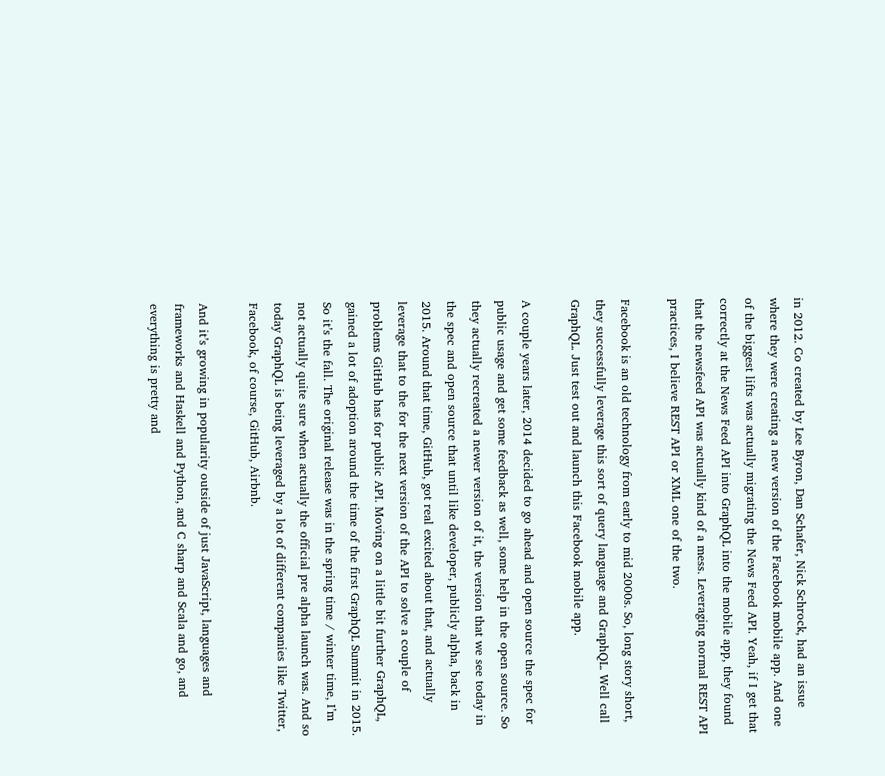in 2012. Co created by Lee Byron, Dan Schafer, Nick Schrock, had an issue where they were creating a new version of the Facebook mobile app. And one of the biggest lifts was actually migrating the News Feed API. Yeah, if I get that correctly at the News Feed API into GraphQL into the mobile app, they found that the newsfeed API was actually kind of a mess. Leveraging normal REST API practices, I believe REST API or XML one of the two.

Facebook is an old technology from early to mid 2000s. So, long story short, they successfully leverage this sort of query language and GraphQL. Well call GraphQL. Just test out and launch this Facebook mobile app.

A couple years later, 2014 decided to go ahead and open source the spec for public usage and get some feedback as well, some help in the open source. So they actually recreated a newer version of it, the version that we see today in the spec and open source that until like developer, publicly alpha, back in 2015. Around that time, GitHub, got real excited about that, and actually leverage that to the for the next version of the API to solve a couple of problems GitHub has for public API. Moving on a little bit further GraphQL, gained a lot of adoption around the time of the first GraphQL Summit in 2015. So it’s the fall. The original release was in the spring time / winter time, I’m not actually quite sure when actually the official pre alpha launch was. And so today GraphQL is being leveraged by a lot of different companies like Twitter, Facebook, of course, GitHub, Airbnb.

And it’s growing in popularity outside of just JavaScript, languages and frameworks and Haskell and Python, and C sharp and Scala and go, and everything is pretty and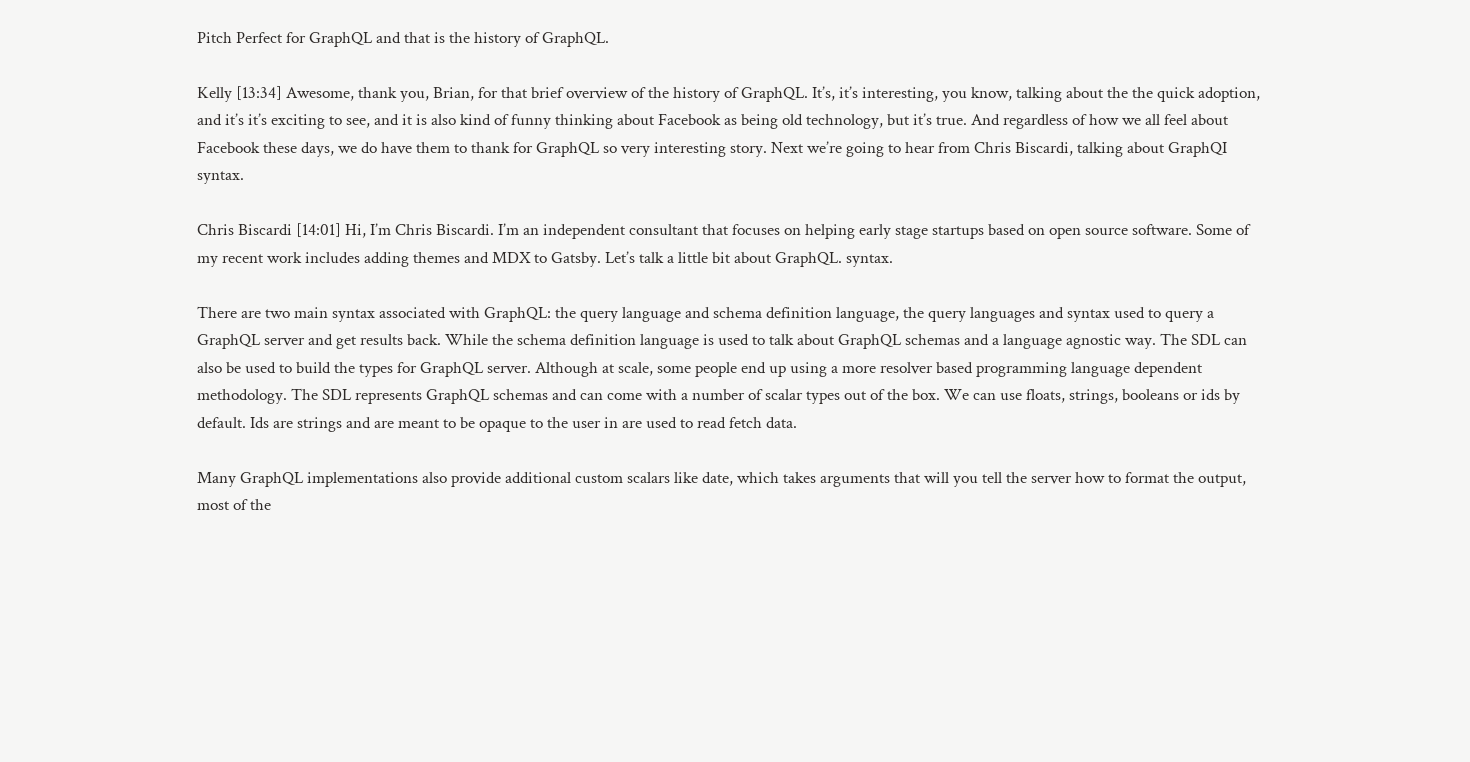Pitch Perfect for GraphQL and that is the history of GraphQL.

Kelly [13:34] Awesome, thank you, Brian, for that brief overview of the history of GraphQL. It’s, it’s interesting, you know, talking about the the quick adoption, and it’s it’s exciting to see, and it is also kind of funny thinking about Facebook as being old technology, but it’s true. And regardless of how we all feel about Facebook these days, we do have them to thank for GraphQL so very interesting story. Next we’re going to hear from Chris Biscardi, talking about GraphQI syntax.

Chris Biscardi [14:01] Hi, I’m Chris Biscardi. I’m an independent consultant that focuses on helping early stage startups based on open source software. Some of my recent work includes adding themes and MDX to Gatsby. Let’s talk a little bit about GraphQL. syntax.

There are two main syntax associated with GraphQL: the query language and schema definition language, the query languages and syntax used to query a GraphQL server and get results back. While the schema definition language is used to talk about GraphQL schemas and a language agnostic way. The SDL can also be used to build the types for GraphQL server. Although at scale, some people end up using a more resolver based programming language dependent methodology. The SDL represents GraphQL schemas and can come with a number of scalar types out of the box. We can use floats, strings, booleans or ids by default. Ids are strings and are meant to be opaque to the user in are used to read fetch data.

Many GraphQL implementations also provide additional custom scalars like date, which takes arguments that will you tell the server how to format the output, most of the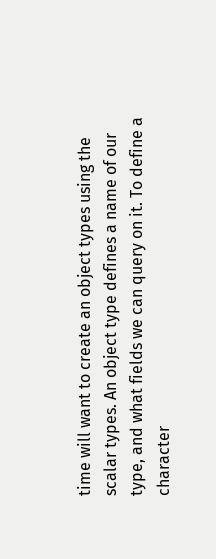time will want to create an object types using the scalar types. An object type defines a name of our type, and what fields we can query on it. To define a character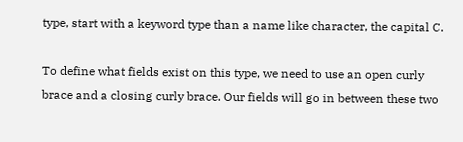type, start with a keyword type than a name like character, the capital C.

To define what fields exist on this type, we need to use an open curly brace and a closing curly brace. Our fields will go in between these two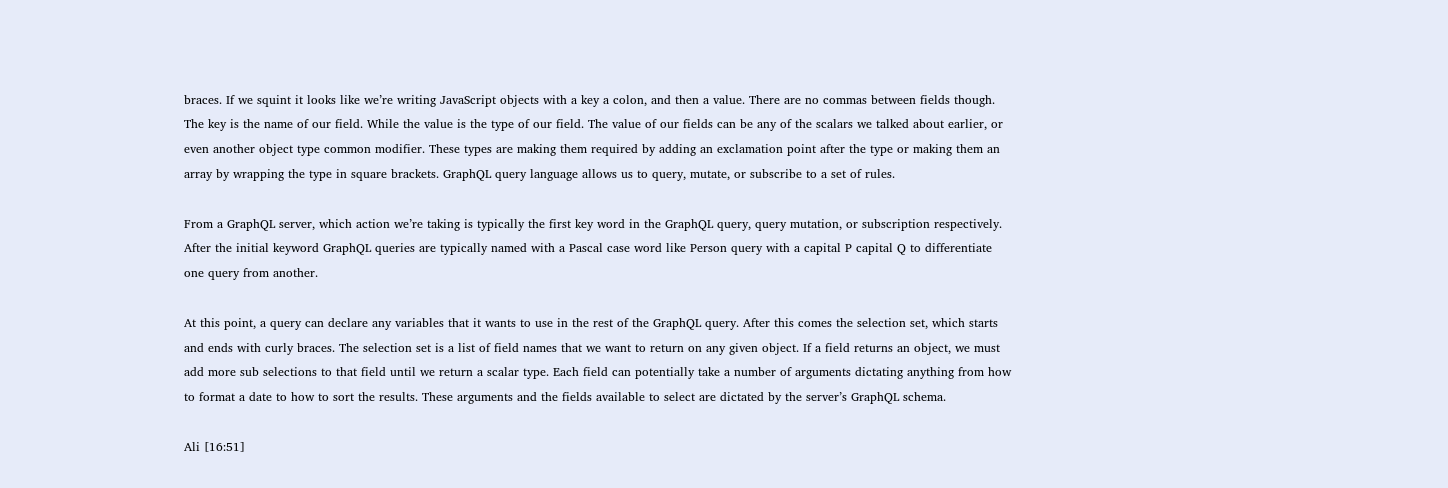braces. If we squint it looks like we’re writing JavaScript objects with a key a colon, and then a value. There are no commas between fields though. The key is the name of our field. While the value is the type of our field. The value of our fields can be any of the scalars we talked about earlier, or even another object type common modifier. These types are making them required by adding an exclamation point after the type or making them an array by wrapping the type in square brackets. GraphQL query language allows us to query, mutate, or subscribe to a set of rules.

From a GraphQL server, which action we’re taking is typically the first key word in the GraphQL query, query mutation, or subscription respectively. After the initial keyword GraphQL queries are typically named with a Pascal case word like Person query with a capital P capital Q to differentiate one query from another.

At this point, a query can declare any variables that it wants to use in the rest of the GraphQL query. After this comes the selection set, which starts and ends with curly braces. The selection set is a list of field names that we want to return on any given object. If a field returns an object, we must add more sub selections to that field until we return a scalar type. Each field can potentially take a number of arguments dictating anything from how to format a date to how to sort the results. These arguments and the fields available to select are dictated by the server’s GraphQL schema.

Ali [16:51]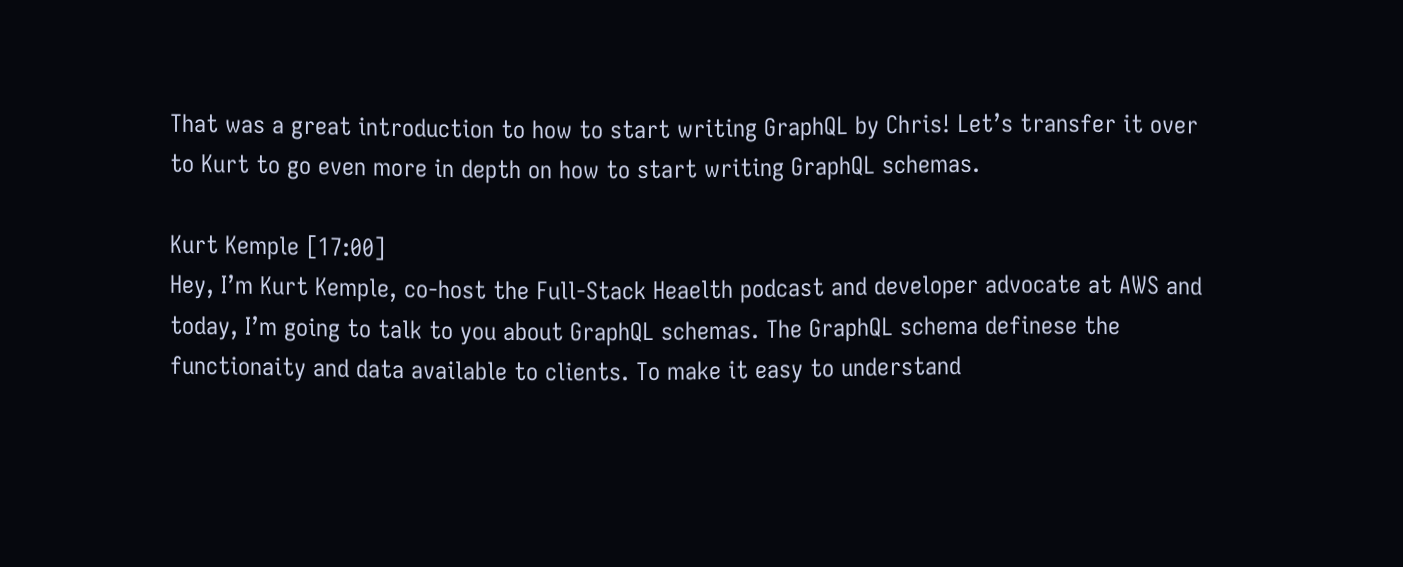That was a great introduction to how to start writing GraphQL by Chris! Let’s transfer it over to Kurt to go even more in depth on how to start writing GraphQL schemas.

Kurt Kemple [17:00]
Hey, I’m Kurt Kemple, co-host the Full-Stack Heaelth podcast and developer advocate at AWS and today, I’m going to talk to you about GraphQL schemas. The GraphQL schema definese the functionaity and data available to clients. To make it easy to understand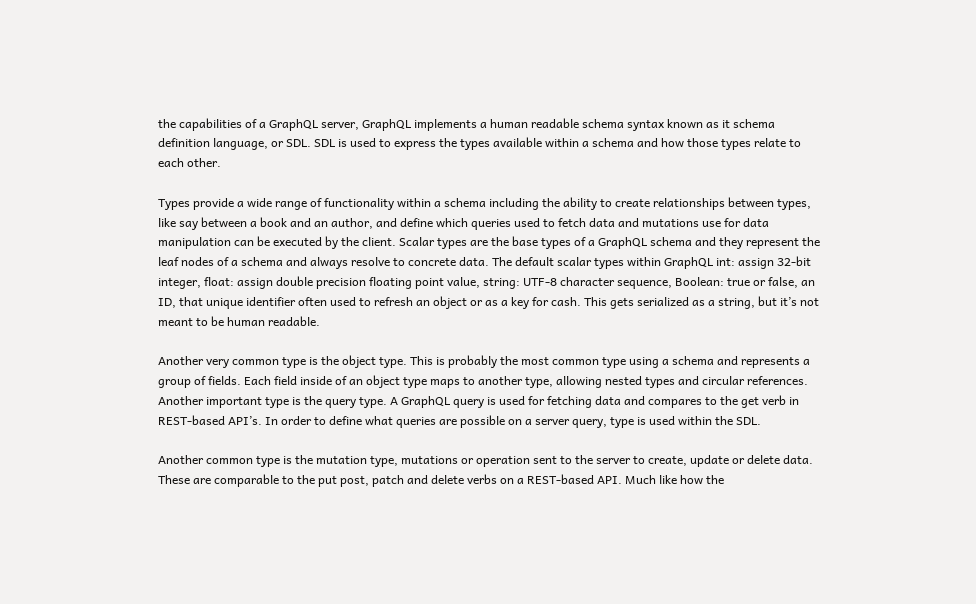the capabilities of a GraphQL server, GraphQL implements a human readable schema syntax known as it schema definition language, or SDL. SDL is used to express the types available within a schema and how those types relate to each other.

Types provide a wide range of functionality within a schema including the ability to create relationships between types, like say between a book and an author, and define which queries used to fetch data and mutations use for data manipulation can be executed by the client. Scalar types are the base types of a GraphQL schema and they represent the leaf nodes of a schema and always resolve to concrete data. The default scalar types within GraphQL int: assign 32-bit integer, float: assign double precision floating point value, string: UTF-8 character sequence, Boolean: true or false, an ID, that unique identifier often used to refresh an object or as a key for cash. This gets serialized as a string, but it’s not meant to be human readable.

Another very common type is the object type. This is probably the most common type using a schema and represents a group of fields. Each field inside of an object type maps to another type, allowing nested types and circular references. Another important type is the query type. A GraphQL query is used for fetching data and compares to the get verb in REST-based API’s. In order to define what queries are possible on a server query, type is used within the SDL.

Another common type is the mutation type, mutations or operation sent to the server to create, update or delete data. These are comparable to the put post, patch and delete verbs on a REST-based API. Much like how the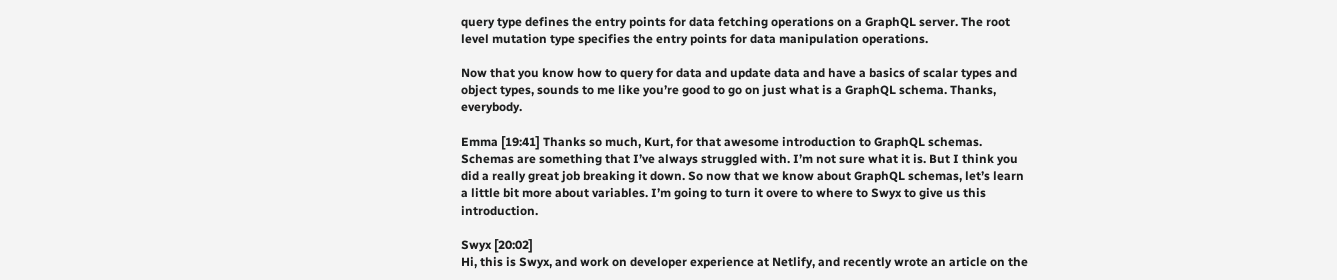query type defines the entry points for data fetching operations on a GraphQL server. The root level mutation type specifies the entry points for data manipulation operations.

Now that you know how to query for data and update data and have a basics of scalar types and object types, sounds to me like you’re good to go on just what is a GraphQL schema. Thanks, everybody.

Emma [19:41] Thanks so much, Kurt, for that awesome introduction to GraphQL schemas. Schemas are something that I’ve always struggled with. I’m not sure what it is. But I think you did a really great job breaking it down. So now that we know about GraphQL schemas, let’s learn a little bit more about variables. I’m going to turn it overe to where to Swyx to give us this introduction.

Swyx [20:02]
Hi, this is Swyx, and work on developer experience at Netlify, and recently wrote an article on the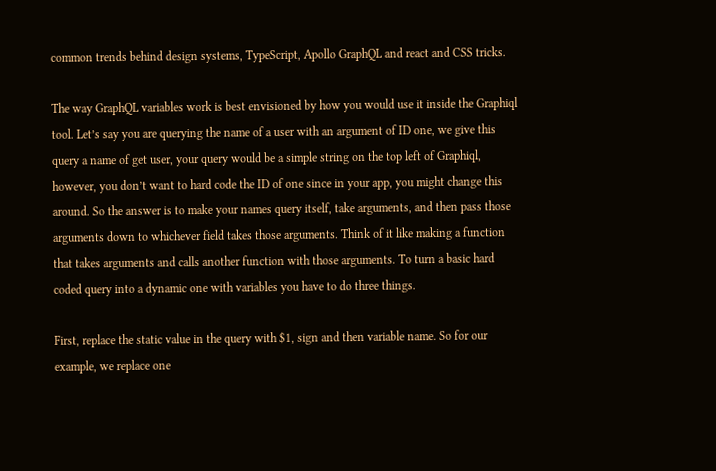common trends behind design systems, TypeScript, Apollo GraphQL and react and CSS tricks.

The way GraphQL variables work is best envisioned by how you would use it inside the Graphiql tool. Let’s say you are querying the name of a user with an argument of ID one, we give this query a name of get user, your query would be a simple string on the top left of Graphiql, however, you don’t want to hard code the ID of one since in your app, you might change this around. So the answer is to make your names query itself, take arguments, and then pass those arguments down to whichever field takes those arguments. Think of it like making a function that takes arguments and calls another function with those arguments. To turn a basic hard coded query into a dynamic one with variables you have to do three things.

First, replace the static value in the query with $1, sign and then variable name. So for our example, we replace one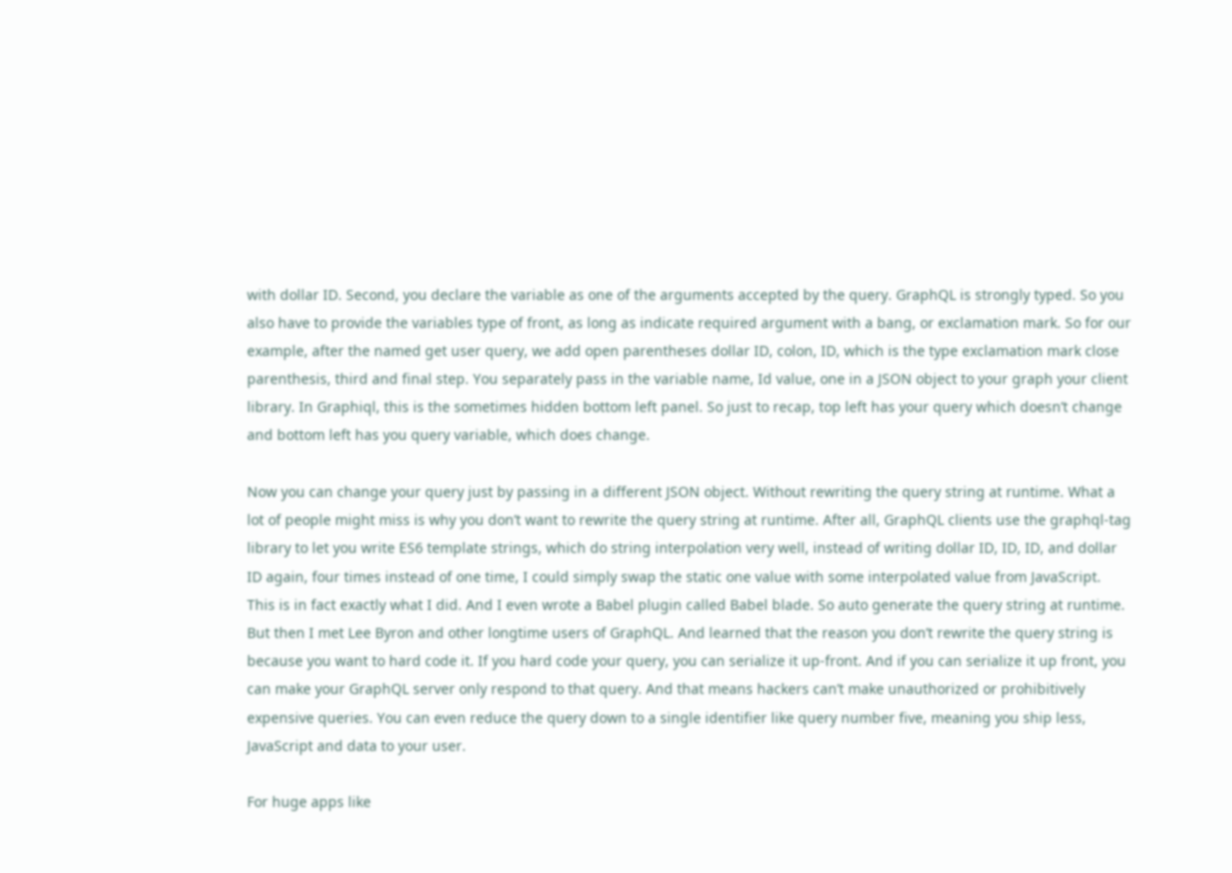with dollar ID. Second, you declare the variable as one of the arguments accepted by the query. GraphQL is strongly typed. So you also have to provide the variables type of front, as long as indicate required argument with a bang, or exclamation mark. So for our example, after the named get user query, we add open parentheses dollar ID, colon, ID, which is the type exclamation mark close parenthesis, third and final step. You separately pass in the variable name, Id value, one in a JSON object to your graph your client library. In Graphiql, this is the sometimes hidden bottom left panel. So just to recap, top left has your query which doesn’t change and bottom left has you query variable, which does change.

Now you can change your query just by passing in a different JSON object. Without rewriting the query string at runtime. What a lot of people might miss is why you don’t want to rewrite the query string at runtime. After all, GraphQL clients use the graphql-tag library to let you write ES6 template strings, which do string interpolation very well, instead of writing dollar ID, ID, ID, and dollar ID again, four times instead of one time, I could simply swap the static one value with some interpolated value from JavaScript. This is in fact exactly what I did. And I even wrote a Babel plugin called Babel blade. So auto generate the query string at runtime. But then I met Lee Byron and other longtime users of GraphQL. And learned that the reason you don’t rewrite the query string is because you want to hard code it. If you hard code your query, you can serialize it up-front. And if you can serialize it up front, you can make your GraphQL server only respond to that query. And that means hackers can’t make unauthorized or prohibitively expensive queries. You can even reduce the query down to a single identifier like query number five, meaning you ship less, JavaScript and data to your user.

For huge apps like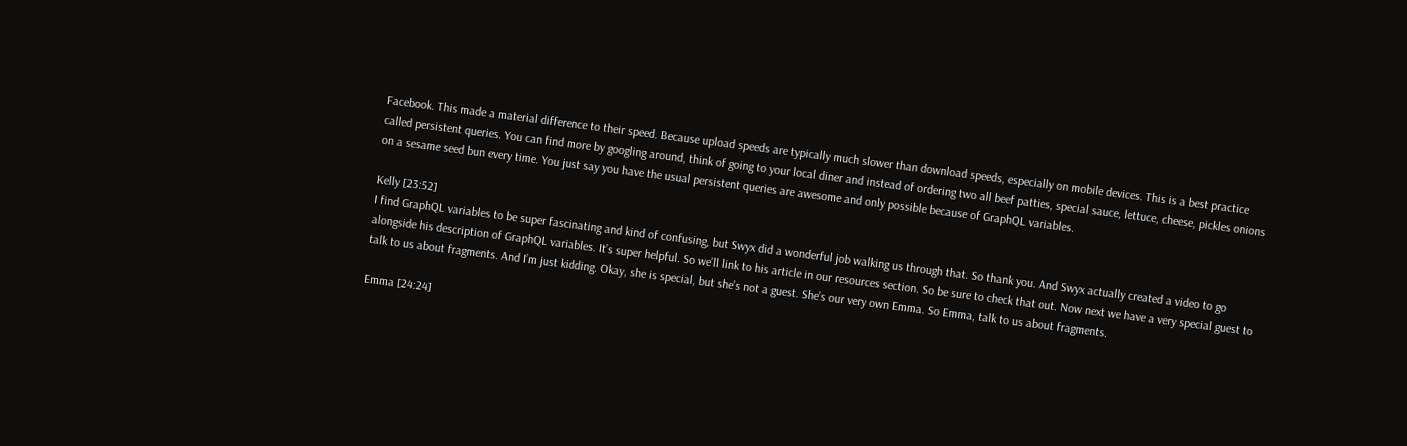Facebook. This made a material difference to their speed. Because upload speeds are typically much slower than download speeds, especially on mobile devices. This is a best practice called persistent queries. You can find more by googling around, think of going to your local diner and instead of ordering two all beef patties, special sauce, lettuce, cheese, pickles onions on a sesame seed bun every time. You just say you have the usual persistent queries are awesome and only possible because of GraphQL variables.

Kelly [23:52]
I find GraphQL variables to be super fascinating and kind of confusing, but Swyx did a wonderful job walking us through that. So thank you. And Swyx actually created a video to go alongside his description of GraphQL variables. It’s super helpful. So we’ll link to his article in our resources section. So be sure to check that out. Now next we have a very special guest to talk to us about fragments. And I’m just kidding. Okay, she is special, but she’s not a guest. She’s our very own Emma. So Emma, talk to us about fragments.

Emma [24:24]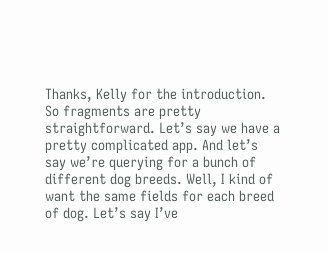Thanks, Kelly for the introduction. So fragments are pretty straightforward. Let’s say we have a pretty complicated app. And let’s say we’re querying for a bunch of different dog breeds. Well, I kind of want the same fields for each breed of dog. Let’s say I’ve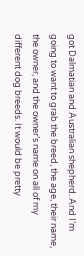got Dalmatian and Australian shepherd. And I’m going to want to grab the breed, the age, their name, the owner, and the owner’s name on all of my different dog breeds. It would be pretty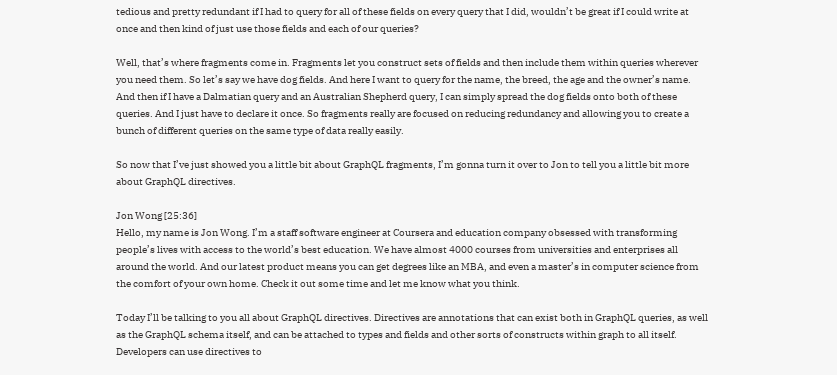tedious and pretty redundant if I had to query for all of these fields on every query that I did, wouldn’t be great if I could write at once and then kind of just use those fields and each of our queries?

Well, that’s where fragments come in. Fragments let you construct sets of fields and then include them within queries wherever you need them. So let’s say we have dog fields. And here I want to query for the name, the breed, the age and the owner’s name. And then if I have a Dalmatian query and an Australian Shepherd query, I can simply spread the dog fields onto both of these queries. And I just have to declare it once. So fragments really are focused on reducing redundancy and allowing you to create a bunch of different queries on the same type of data really easily.

So now that I’ve just showed you a little bit about GraphQL fragments, I’m gonna turn it over to Jon to tell you a little bit more about GraphQL directives.

Jon Wong [25:36]
Hello, my name is Jon Wong. I’m a staff software engineer at Coursera and education company obsessed with transforming people’s lives with access to the world’s best education. We have almost 4000 courses from universities and enterprises all around the world. And our latest product means you can get degrees like an MBA, and even a master’s in computer science from the comfort of your own home. Check it out some time and let me know what you think.

Today I’ll be talking to you all about GraphQL directives. Directives are annotations that can exist both in GraphQL queries, as well as the GraphQL schema itself, and can be attached to types and fields and other sorts of constructs within graph to all itself. Developers can use directives to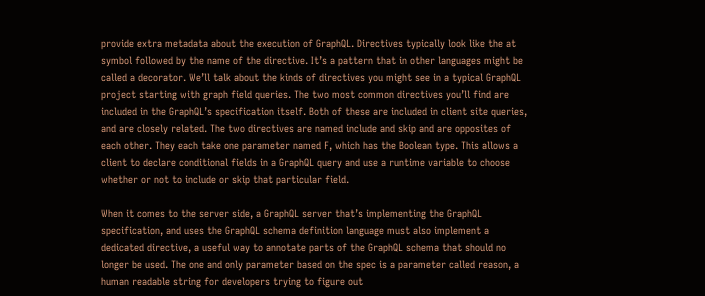provide extra metadata about the execution of GraphQL. Directives typically look like the at symbol followed by the name of the directive. It’s a pattern that in other languages might be called a decorator. We’ll talk about the kinds of directives you might see in a typical GraphQL project starting with graph field queries. The two most common directives you’ll find are included in the GraphQL’s specification itself. Both of these are included in client site queries, and are closely related. The two directives are named include and skip and are opposites of each other. They each take one parameter named F, which has the Boolean type. This allows a client to declare conditional fields in a GraphQL query and use a runtime variable to choose whether or not to include or skip that particular field.

When it comes to the server side, a GraphQL server that’s implementing the GraphQL specification, and uses the GraphQL schema definition language must also implement a dedicated directive, a useful way to annotate parts of the GraphQL schema that should no longer be used. The one and only parameter based on the spec is a parameter called reason, a human readable string for developers trying to figure out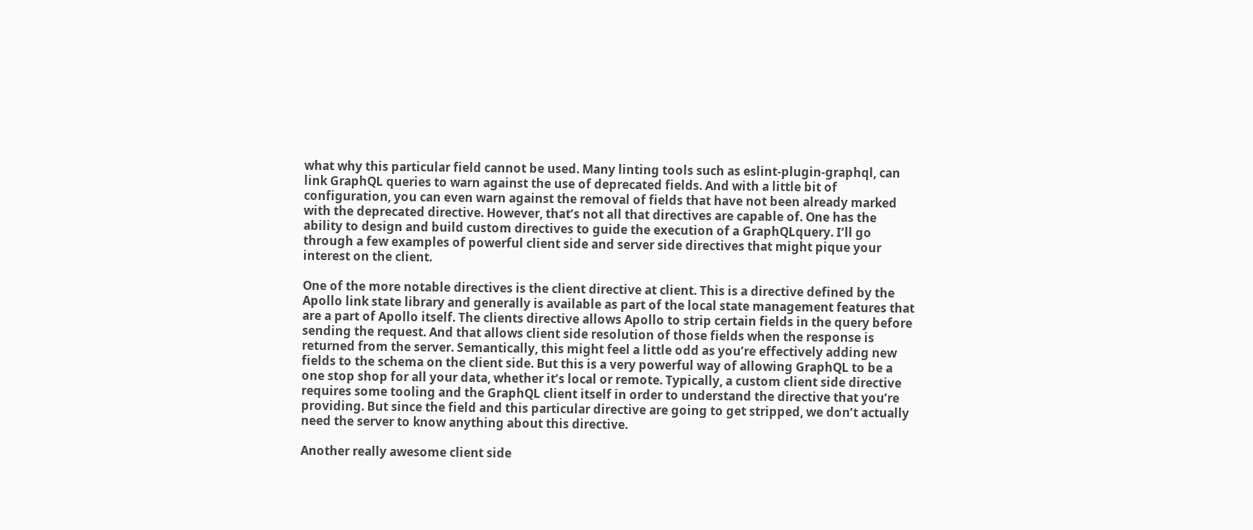what why this particular field cannot be used. Many linting tools such as eslint-plugin-graphql, can link GraphQL queries to warn against the use of deprecated fields. And with a little bit of configuration, you can even warn against the removal of fields that have not been already marked with the deprecated directive. However, that’s not all that directives are capable of. One has the ability to design and build custom directives to guide the execution of a GraphQLquery. I’ll go through a few examples of powerful client side and server side directives that might pique your interest on the client.

One of the more notable directives is the client directive at client. This is a directive defined by the Apollo link state library and generally is available as part of the local state management features that are a part of Apollo itself. The clients directive allows Apollo to strip certain fields in the query before sending the request. And that allows client side resolution of those fields when the response is returned from the server. Semantically, this might feel a little odd as you’re effectively adding new fields to the schema on the client side. But this is a very powerful way of allowing GraphQL to be a one stop shop for all your data, whether it’s local or remote. Typically, a custom client side directive requires some tooling and the GraphQL client itself in order to understand the directive that you’re providing. But since the field and this particular directive are going to get stripped, we don’t actually need the server to know anything about this directive.

Another really awesome client side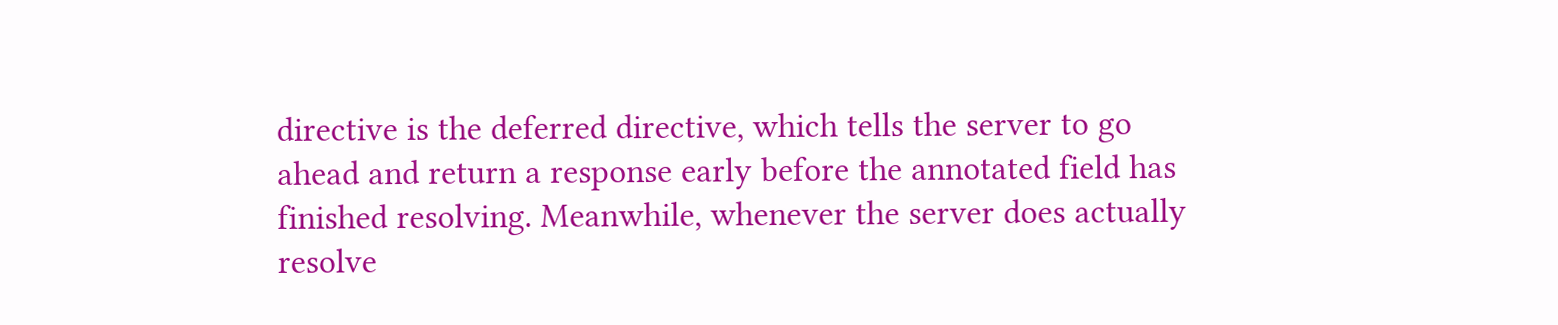directive is the deferred directive, which tells the server to go ahead and return a response early before the annotated field has finished resolving. Meanwhile, whenever the server does actually resolve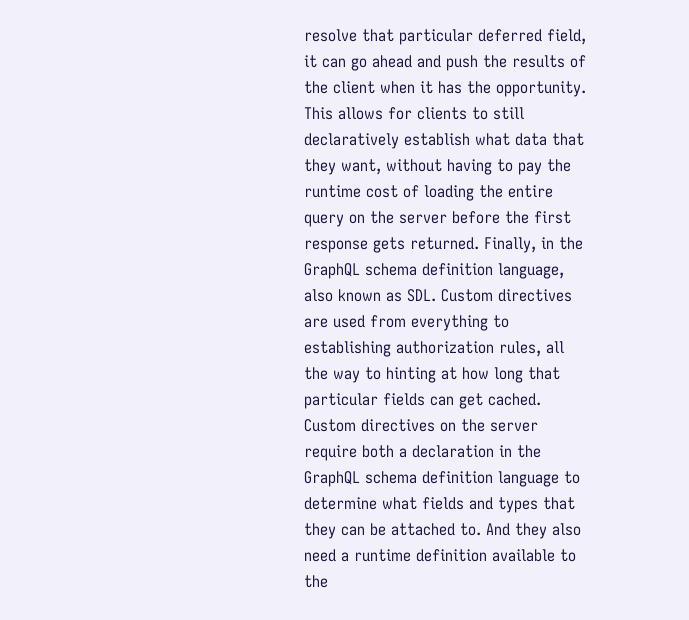resolve that particular deferred field, it can go ahead and push the results of the client when it has the opportunity. This allows for clients to still declaratively establish what data that they want, without having to pay the runtime cost of loading the entire query on the server before the first response gets returned. Finally, in the GraphQL schema definition language, also known as SDL. Custom directives are used from everything to establishing authorization rules, all the way to hinting at how long that particular fields can get cached. Custom directives on the server require both a declaration in the GraphQL schema definition language to determine what fields and types that they can be attached to. And they also need a runtime definition available to the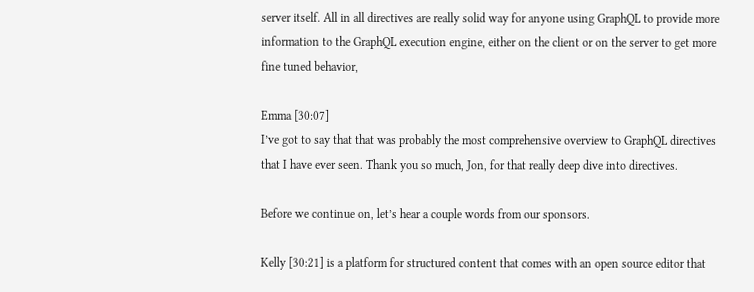server itself. All in all directives are really solid way for anyone using GraphQL to provide more information to the GraphQL execution engine, either on the client or on the server to get more fine tuned behavior,

Emma [30:07]
I’ve got to say that that was probably the most comprehensive overview to GraphQL directives that I have ever seen. Thank you so much, Jon, for that really deep dive into directives.

Before we continue on, let’s hear a couple words from our sponsors.

Kelly [30:21] is a platform for structured content that comes with an open source editor that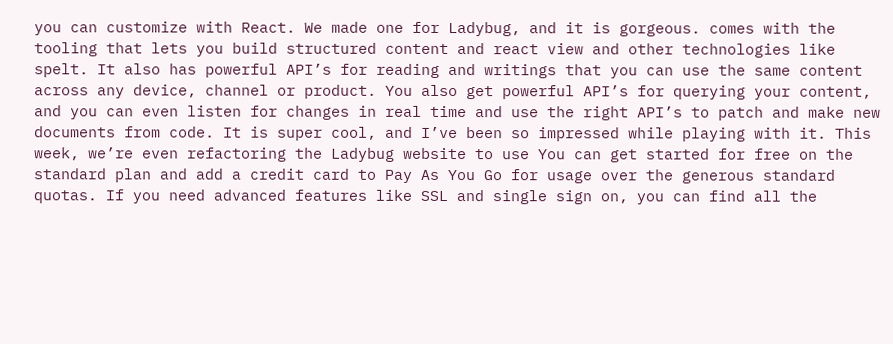you can customize with React. We made one for Ladybug, and it is gorgeous. comes with the tooling that lets you build structured content and react view and other technologies like spelt. It also has powerful API’s for reading and writings that you can use the same content across any device, channel or product. You also get powerful API’s for querying your content, and you can even listen for changes in real time and use the right API’s to patch and make new documents from code. It is super cool, and I’ve been so impressed while playing with it. This week, we’re even refactoring the Ladybug website to use You can get started for free on the standard plan and add a credit card to Pay As You Go for usage over the generous standard quotas. If you need advanced features like SSL and single sign on, you can find all the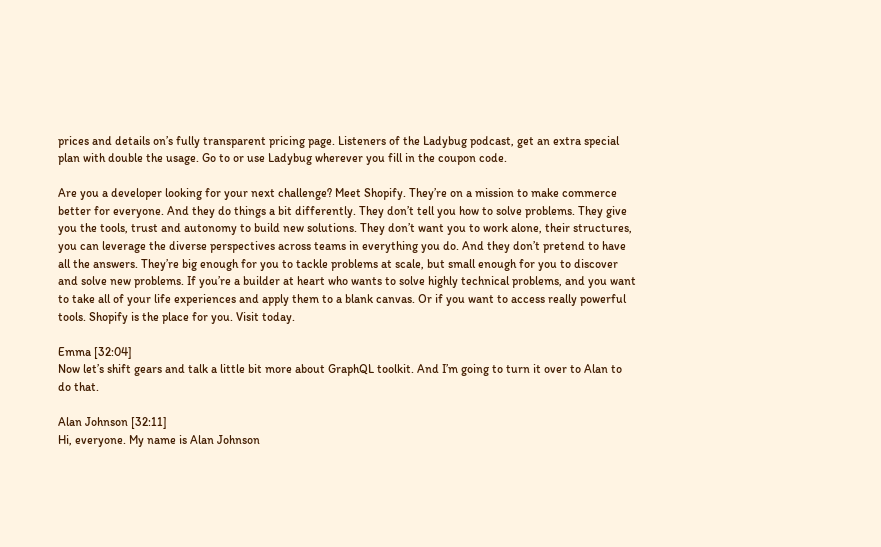prices and details on’s fully transparent pricing page. Listeners of the Ladybug podcast, get an extra special plan with double the usage. Go to or use Ladybug wherever you fill in the coupon code.

Are you a developer looking for your next challenge? Meet Shopify. They’re on a mission to make commerce better for everyone. And they do things a bit differently. They don’t tell you how to solve problems. They give you the tools, trust and autonomy to build new solutions. They don’t want you to work alone, their structures, you can leverage the diverse perspectives across teams in everything you do. And they don’t pretend to have all the answers. They’re big enough for you to tackle problems at scale, but small enough for you to discover and solve new problems. If you’re a builder at heart who wants to solve highly technical problems, and you want to take all of your life experiences and apply them to a blank canvas. Or if you want to access really powerful tools. Shopify is the place for you. Visit today.

Emma [32:04]
Now let’s shift gears and talk a little bit more about GraphQL toolkit. And I’m going to turn it over to Alan to do that.

Alan Johnson [32:11]
Hi, everyone. My name is Alan Johnson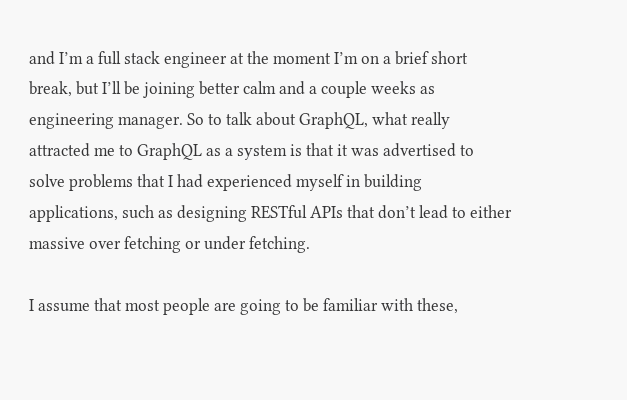and I’m a full stack engineer at the moment I’m on a brief short break, but I’ll be joining better calm and a couple weeks as engineering manager. So to talk about GraphQL, what really attracted me to GraphQL as a system is that it was advertised to solve problems that I had experienced myself in building applications, such as designing RESTful APIs that don’t lead to either massive over fetching or under fetching.

I assume that most people are going to be familiar with these,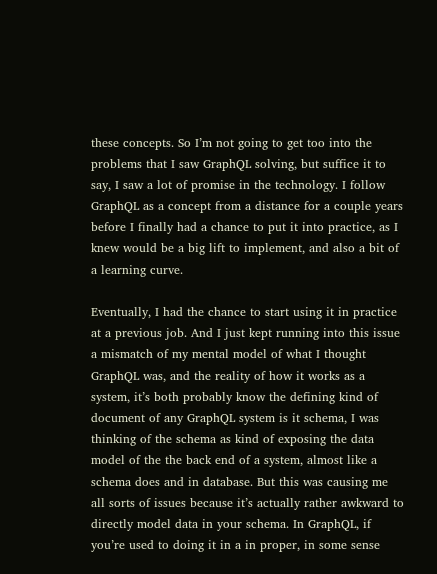these concepts. So I’m not going to get too into the problems that I saw GraphQL solving, but suffice it to say, I saw a lot of promise in the technology. I follow GraphQL as a concept from a distance for a couple years before I finally had a chance to put it into practice, as I knew would be a big lift to implement, and also a bit of a learning curve.

Eventually, I had the chance to start using it in practice at a previous job. And I just kept running into this issue a mismatch of my mental model of what I thought GraphQL was, and the reality of how it works as a system, it’s both probably know the defining kind of document of any GraphQL system is it schema, I was thinking of the schema as kind of exposing the data model of the the back end of a system, almost like a schema does and in database. But this was causing me all sorts of issues because it’s actually rather awkward to directly model data in your schema. In GraphQL, if you’re used to doing it in a in proper, in some sense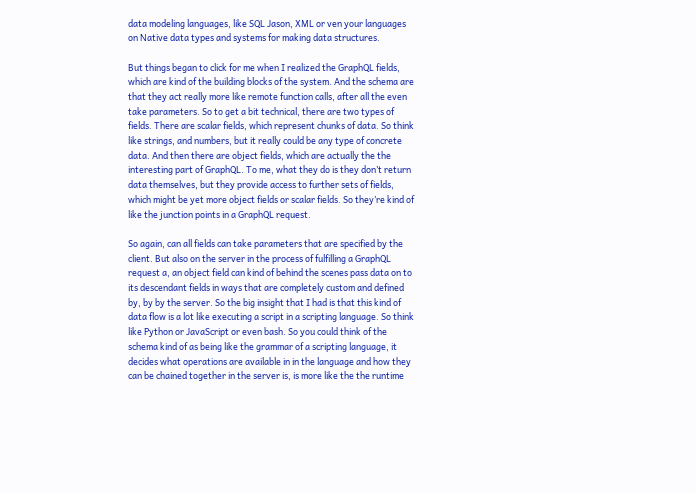data modeling languages, like SQL Jason, XML or ven your languages on Native data types and systems for making data structures.

But things began to click for me when I realized the GraphQL fields, which are kind of the building blocks of the system. And the schema are that they act really more like remote function calls, after all the even take parameters. So to get a bit technical, there are two types of fields. There are scalar fields, which represent chunks of data. So think like strings, and numbers, but it really could be any type of concrete data. And then there are object fields, which are actually the the interesting part of GraphQL. To me, what they do is they don’t return data themselves, but they provide access to further sets of fields, which might be yet more object fields or scalar fields. So they’re kind of like the junction points in a GraphQL request.

So again, can all fields can take parameters that are specified by the client. But also on the server in the process of fulfilling a GraphQL request a, an object field can kind of behind the scenes pass data on to its descendant fields in ways that are completely custom and defined by, by by the server. So the big insight that I had is that this kind of data flow is a lot like executing a script in a scripting language. So think like Python or JavaScript or even bash. So you could think of the schema kind of as being like the grammar of a scripting language, it decides what operations are available in in the language and how they can be chained together in the server is, is more like the the runtime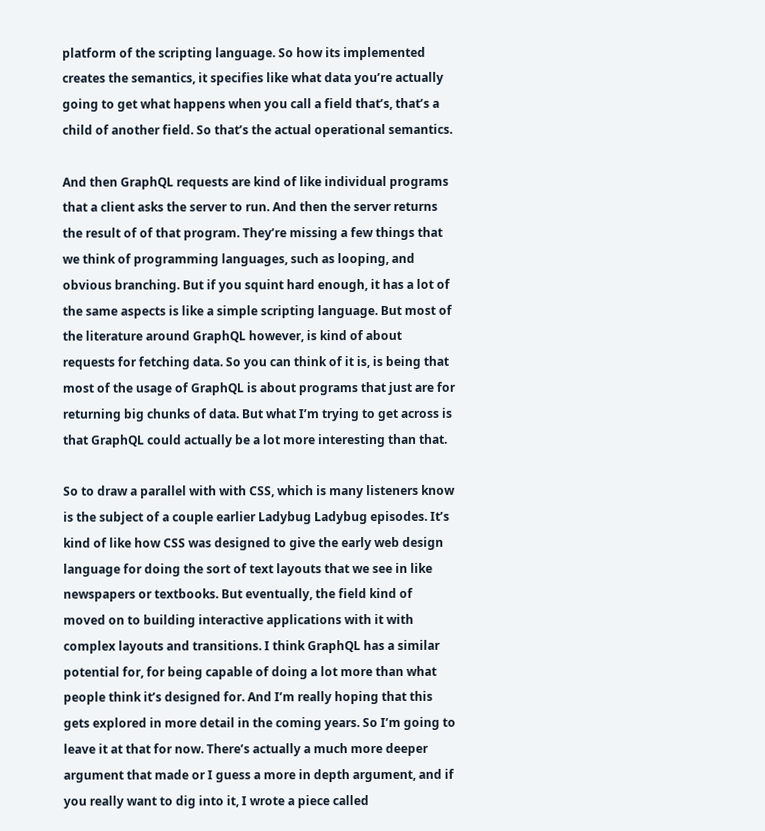platform of the scripting language. So how its implemented creates the semantics, it specifies like what data you’re actually going to get what happens when you call a field that’s, that’s a child of another field. So that’s the actual operational semantics.

And then GraphQL requests are kind of like individual programs that a client asks the server to run. And then the server returns the result of of that program. They’re missing a few things that we think of programming languages, such as looping, and obvious branching. But if you squint hard enough, it has a lot of the same aspects is like a simple scripting language. But most of the literature around GraphQL however, is kind of about requests for fetching data. So you can think of it is, is being that most of the usage of GraphQL is about programs that just are for returning big chunks of data. But what I’m trying to get across is that GraphQL could actually be a lot more interesting than that.

So to draw a parallel with with CSS, which is many listeners know is the subject of a couple earlier Ladybug Ladybug episodes. It’s kind of like how CSS was designed to give the early web design language for doing the sort of text layouts that we see in like newspapers or textbooks. But eventually, the field kind of moved on to building interactive applications with it with complex layouts and transitions. I think GraphQL has a similar potential for, for being capable of doing a lot more than what people think it’s designed for. And I’m really hoping that this gets explored in more detail in the coming years. So I’m going to leave it at that for now. There’s actually a much more deeper argument that made or I guess a more in depth argument, and if you really want to dig into it, I wrote a piece called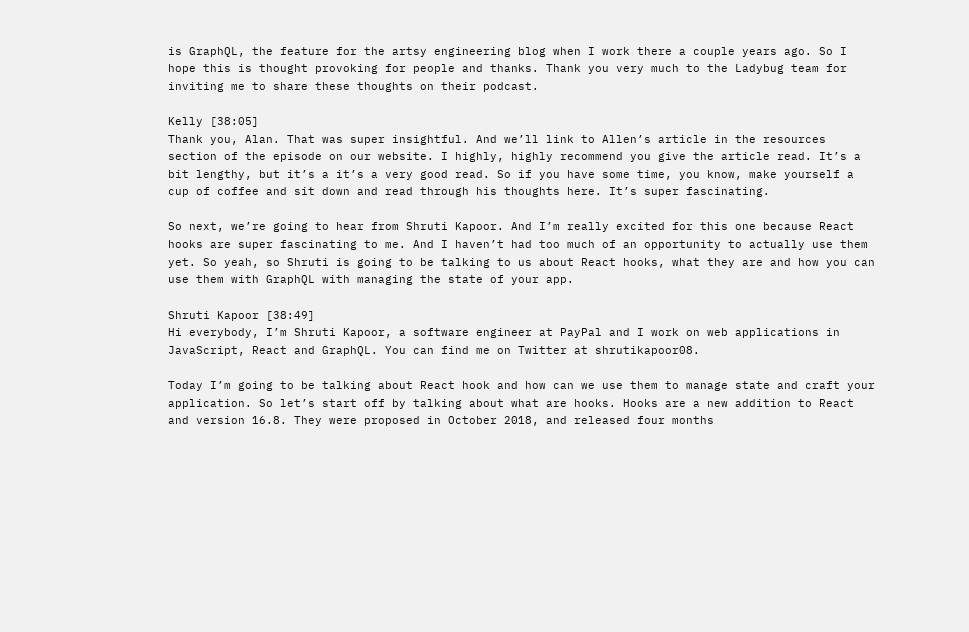is GraphQL, the feature for the artsy engineering blog when I work there a couple years ago. So I hope this is thought provoking for people and thanks. Thank you very much to the Ladybug team for inviting me to share these thoughts on their podcast.

Kelly [38:05]
Thank you, Alan. That was super insightful. And we’ll link to Allen’s article in the resources section of the episode on our website. I highly, highly recommend you give the article read. It’s a bit lengthy, but it’s a it’s a very good read. So if you have some time, you know, make yourself a cup of coffee and sit down and read through his thoughts here. It’s super fascinating.

So next, we’re going to hear from Shruti Kapoor. And I’m really excited for this one because React hooks are super fascinating to me. And I haven’t had too much of an opportunity to actually use them yet. So yeah, so Shruti is going to be talking to us about React hooks, what they are and how you can use them with GraphQL with managing the state of your app.

Shruti Kapoor [38:49]
Hi everybody, I’m Shruti Kapoor, a software engineer at PayPal and I work on web applications in JavaScript, React and GraphQL. You can find me on Twitter at shrutikapoor08.

Today I’m going to be talking about React hook and how can we use them to manage state and craft your application. So let’s start off by talking about what are hooks. Hooks are a new addition to React and version 16.8. They were proposed in October 2018, and released four months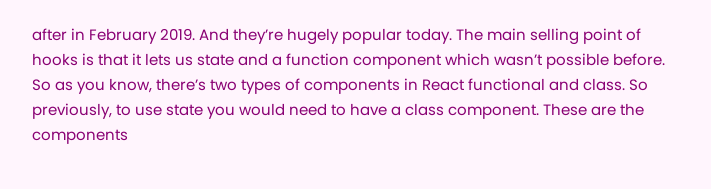after in February 2019. And they’re hugely popular today. The main selling point of hooks is that it lets us state and a function component which wasn’t possible before. So as you know, there’s two types of components in React functional and class. So previously, to use state you would need to have a class component. These are the components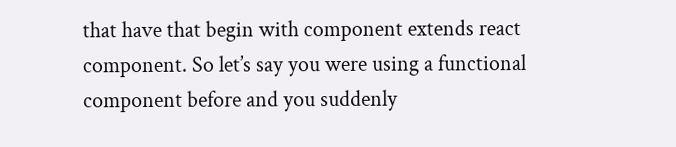that have that begin with component extends react component. So let’s say you were using a functional component before and you suddenly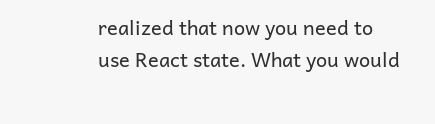realized that now you need to use React state. What you would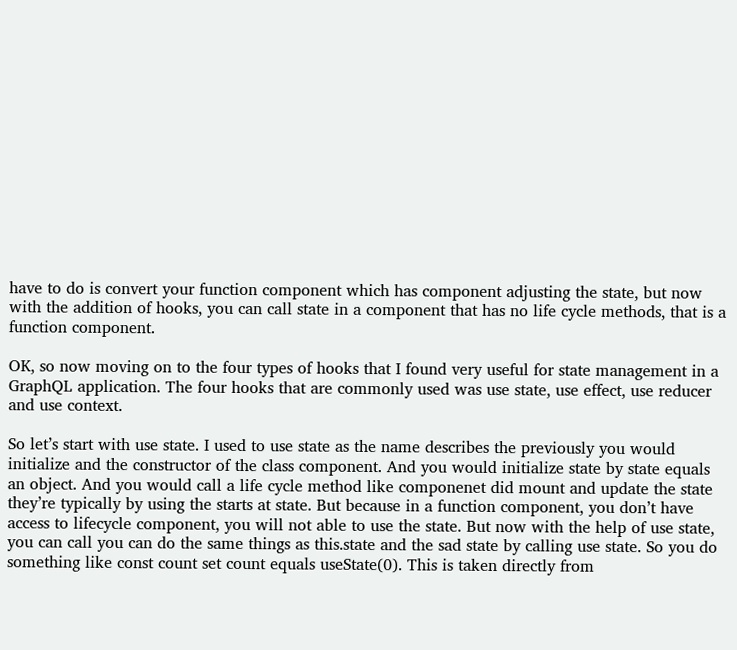have to do is convert your function component which has component adjusting the state, but now with the addition of hooks, you can call state in a component that has no life cycle methods, that is a function component.

OK, so now moving on to the four types of hooks that I found very useful for state management in a GraphQL application. The four hooks that are commonly used was use state, use effect, use reducer and use context.

So let’s start with use state. I used to use state as the name describes the previously you would initialize and the constructor of the class component. And you would initialize state by state equals an object. And you would call a life cycle method like componenet did mount and update the state they’re typically by using the starts at state. But because in a function component, you don’t have access to lifecycle component, you will not able to use the state. But now with the help of use state, you can call you can do the same things as this.state and the sad state by calling use state. So you do something like const count set count equals useState(0). This is taken directly from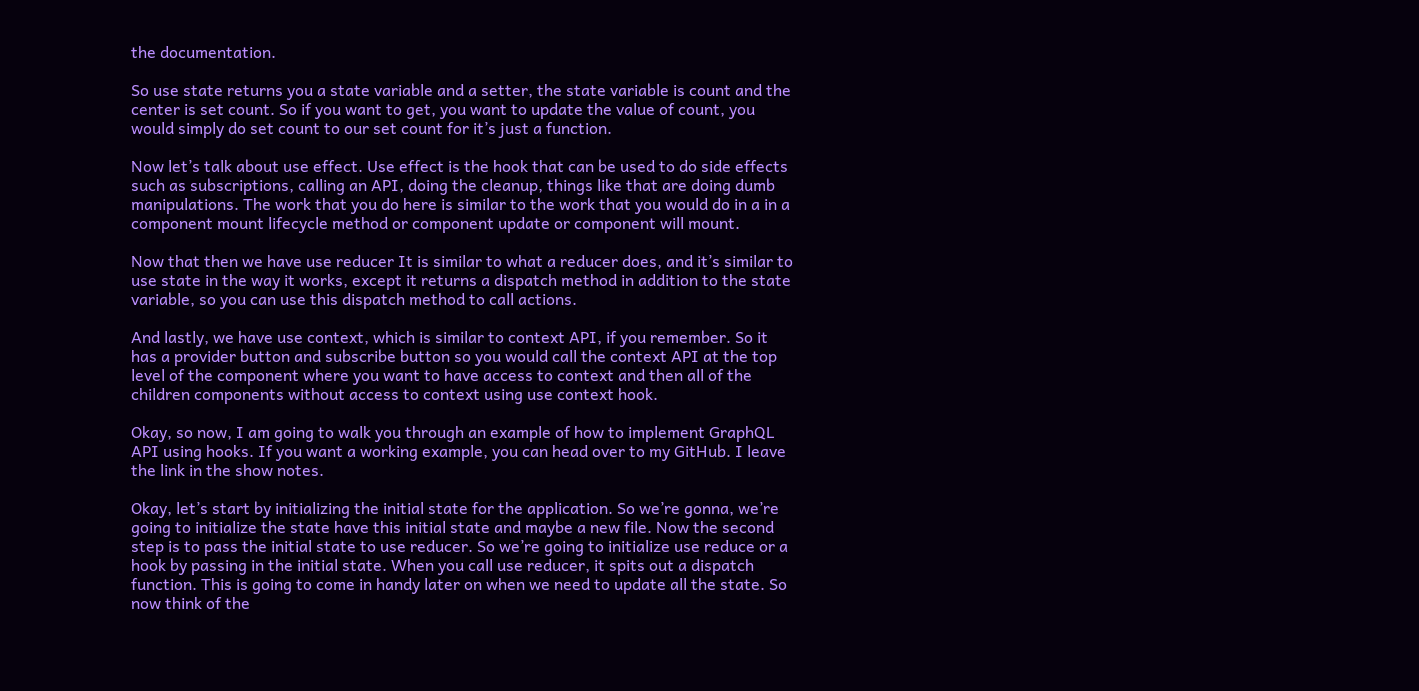the documentation.

So use state returns you a state variable and a setter, the state variable is count and the center is set count. So if you want to get, you want to update the value of count, you would simply do set count to our set count for it’s just a function.

Now let’s talk about use effect. Use effect is the hook that can be used to do side effects such as subscriptions, calling an API, doing the cleanup, things like that are doing dumb manipulations. The work that you do here is similar to the work that you would do in a in a component mount lifecycle method or component update or component will mount.

Now that then we have use reducer It is similar to what a reducer does, and it’s similar to use state in the way it works, except it returns a dispatch method in addition to the state variable, so you can use this dispatch method to call actions.

And lastly, we have use context, which is similar to context API, if you remember. So it has a provider button and subscribe button so you would call the context API at the top level of the component where you want to have access to context and then all of the children components without access to context using use context hook.

Okay, so now, I am going to walk you through an example of how to implement GraphQL API using hooks. If you want a working example, you can head over to my GitHub. I leave the link in the show notes.

Okay, let’s start by initializing the initial state for the application. So we’re gonna, we’re going to initialize the state have this initial state and maybe a new file. Now the second step is to pass the initial state to use reducer. So we’re going to initialize use reduce or a hook by passing in the initial state. When you call use reducer, it spits out a dispatch function. This is going to come in handy later on when we need to update all the state. So now think of the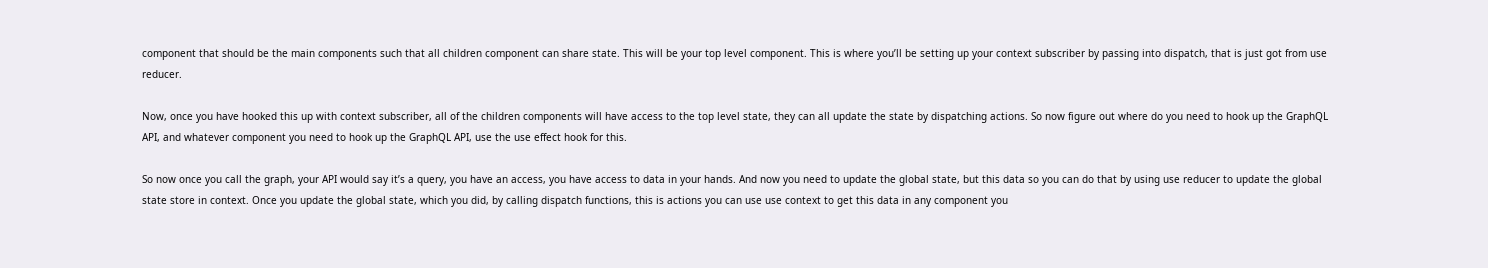component that should be the main components such that all children component can share state. This will be your top level component. This is where you’ll be setting up your context subscriber by passing into dispatch, that is just got from use reducer.

Now, once you have hooked this up with context subscriber, all of the children components will have access to the top level state, they can all update the state by dispatching actions. So now figure out where do you need to hook up the GraphQL API, and whatever component you need to hook up the GraphQL API, use the use effect hook for this.

So now once you call the graph, your API would say it’s a query, you have an access, you have access to data in your hands. And now you need to update the global state, but this data so you can do that by using use reducer to update the global state store in context. Once you update the global state, which you did, by calling dispatch functions, this is actions you can use use context to get this data in any component you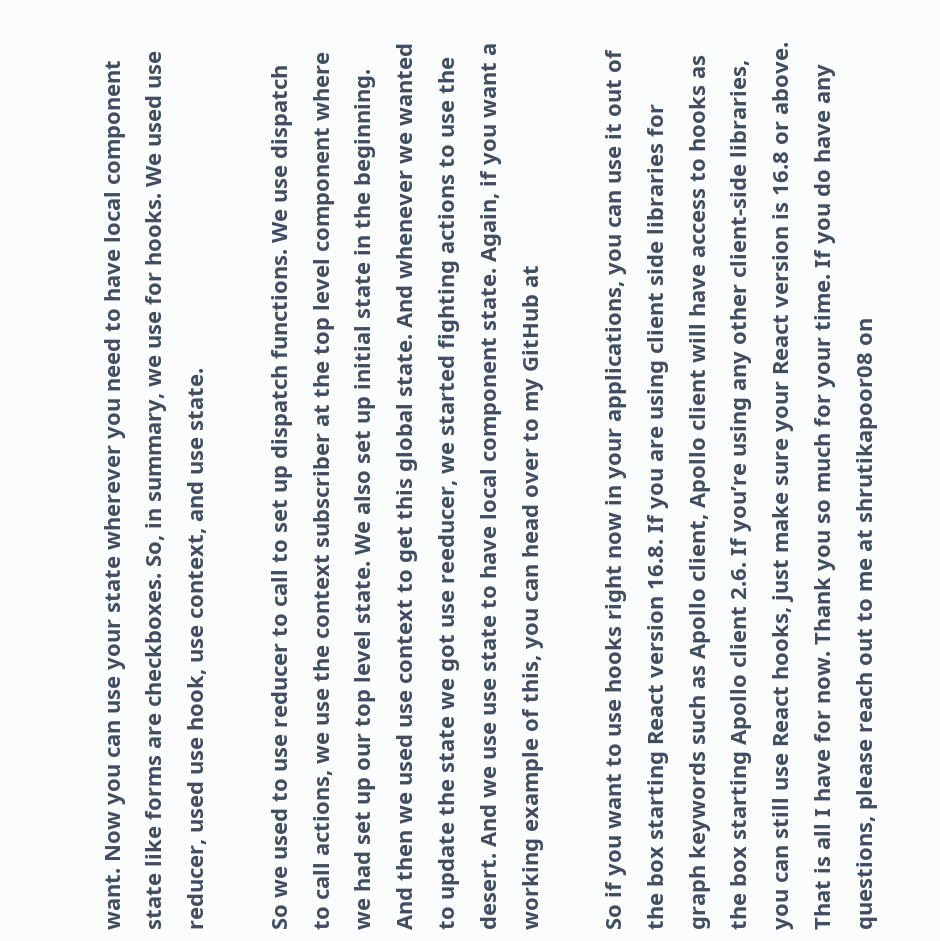want. Now you can use your state wherever you need to have local component state like forms are checkboxes. So, in summary, we use for hooks. We used use reducer, used use hook, use context, and use state.

So we used to use reducer to call to set up dispatch functions. We use dispatch to call actions, we use the context subscriber at the top level component where we had set up our top level state. We also set up initial state in the beginning. And then we used use context to get this global state. And whenever we wanted to update the state we got use reeducer, we started fighting actions to use the desert. And we use use state to have local component state. Again, if you want a working example of this, you can head over to my GitHub at

So if you want to use hooks right now in your applications, you can use it out of the box starting React version 16.8. If you are using client side libraries for graph keywords such as Apollo client, Apollo client will have access to hooks as the box starting Apollo client 2.6. If you’re using any other client-side libraries, you can still use React hooks, just make sure your React version is 16.8 or above. That is all I have for now. Thank you so much for your time. If you do have any questions, please reach out to me at shrutikapoor08 on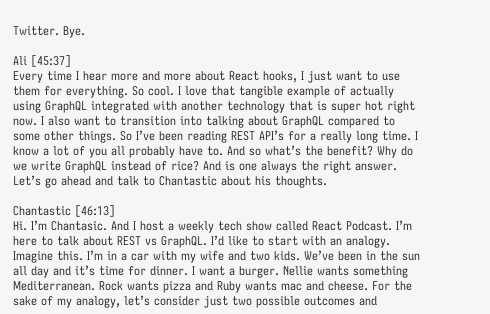Twitter. Bye.

Ali [45:37]
Every time I hear more and more about React hooks, I just want to use them for everything. So cool. I love that tangible example of actually using GraphQL integrated with another technology that is super hot right now. I also want to transition into talking about GraphQL compared to some other things. So I’ve been reading REST API’s for a really long time. I know a lot of you all probably have to. And so what’s the benefit? Why do we write GraphQL instead of rice? And is one always the right answer. Let’s go ahead and talk to Chantastic about his thoughts.

Chantastic [46:13]
Hi. I’m Chantasic. And I host a weekly tech show called React Podcast. I’m here to talk about REST vs GraphQL. I’d like to start with an analogy. Imagine this. I’m in a car with my wife and two kids. We’ve been in the sun all day and it’s time for dinner. I want a burger. Nellie wants something Mediterranean. Rock wants pizza and Ruby wants mac and cheese. For the sake of my analogy, let’s consider just two possible outcomes and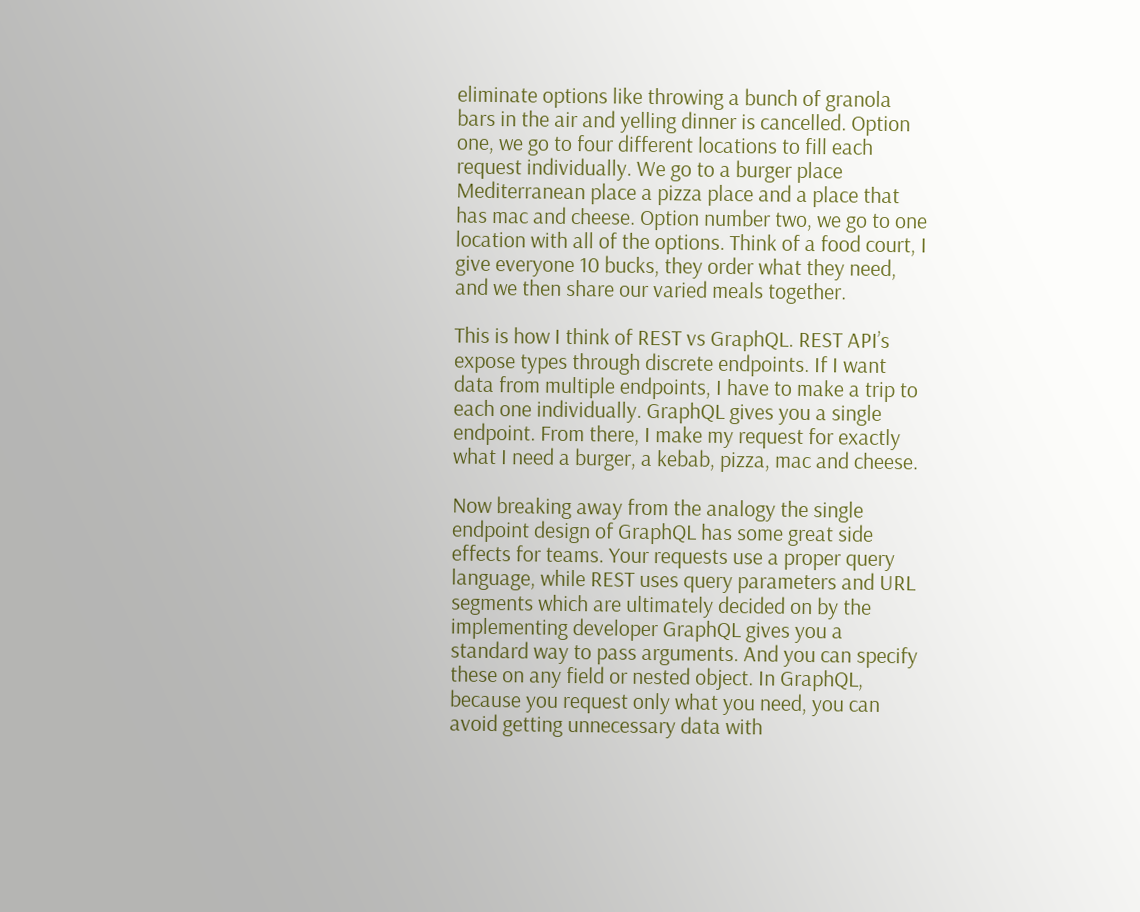eliminate options like throwing a bunch of granola bars in the air and yelling dinner is cancelled. Option one, we go to four different locations to fill each request individually. We go to a burger place Mediterranean place a pizza place and a place that has mac and cheese. Option number two, we go to one location with all of the options. Think of a food court, I give everyone 10 bucks, they order what they need, and we then share our varied meals together.

This is how I think of REST vs GraphQL. REST API’s expose types through discrete endpoints. If I want data from multiple endpoints, I have to make a trip to each one individually. GraphQL gives you a single endpoint. From there, I make my request for exactly what I need a burger, a kebab, pizza, mac and cheese.

Now breaking away from the analogy the single endpoint design of GraphQL has some great side effects for teams. Your requests use a proper query language, while REST uses query parameters and URL segments which are ultimately decided on by the implementing developer GraphQL gives you a standard way to pass arguments. And you can specify these on any field or nested object. In GraphQL, because you request only what you need, you can avoid getting unnecessary data with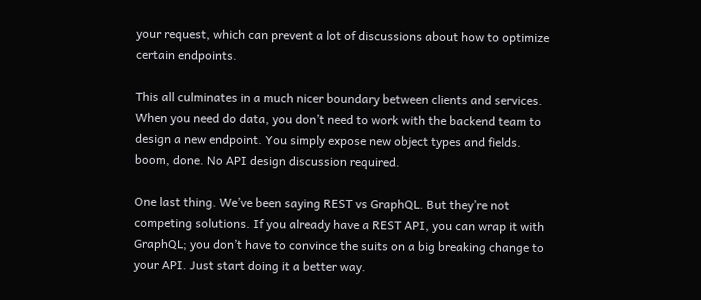your request, which can prevent a lot of discussions about how to optimize certain endpoints.

This all culminates in a much nicer boundary between clients and services. When you need do data, you don’t need to work with the backend team to design a new endpoint. You simply expose new object types and fields. boom, done. No API design discussion required.

One last thing. We’ve been saying REST vs GraphQL. But they’re not competing solutions. If you already have a REST API, you can wrap it with GraphQL; you don’t have to convince the suits on a big breaking change to your API. Just start doing it a better way.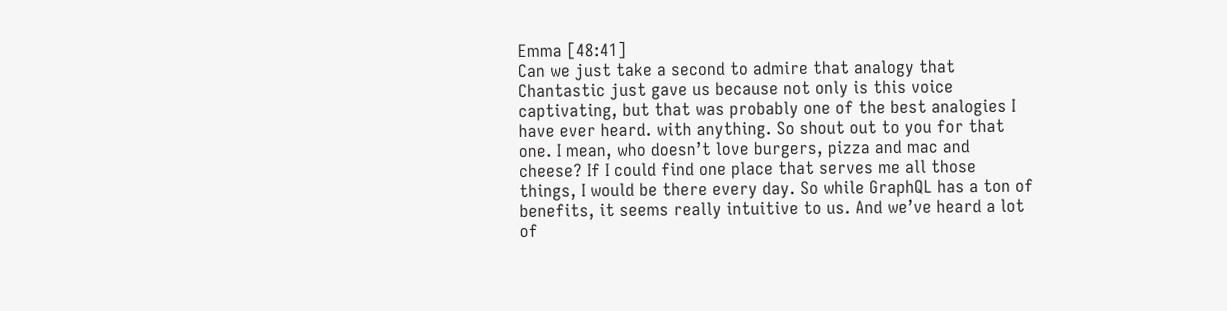Emma [48:41]
Can we just take a second to admire that analogy that Chantastic just gave us because not only is this voice captivating, but that was probably one of the best analogies I have ever heard. with anything. So shout out to you for that one. I mean, who doesn’t love burgers, pizza and mac and cheese? If I could find one place that serves me all those things, I would be there every day. So while GraphQL has a ton of benefits, it seems really intuitive to us. And we’ve heard a lot of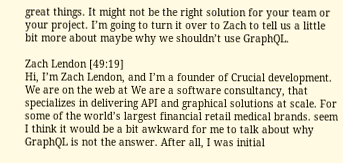great things. It might not be the right solution for your team or your project. I’m going to turn it over to Zach to tell us a little bit more about maybe why we shouldn’t use GraphQL.

Zach Lendon [49:19]
Hi, I’m Zach Lendon, and I’m a founder of Crucial development. We are on the web at We are a software consultancy, that specializes in delivering API and graphical solutions at scale. For some of the world’s largest financial retail medical brands. seem I think it would be a bit awkward for me to talk about why GraphQL is not the answer. After all, I was initial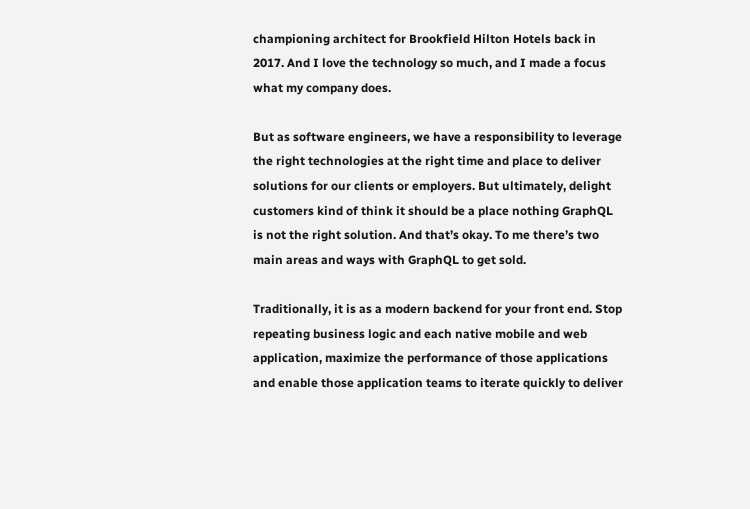championing architect for Brookfield Hilton Hotels back in 2017. And I love the technology so much, and I made a focus what my company does.

But as software engineers, we have a responsibility to leverage the right technologies at the right time and place to deliver solutions for our clients or employers. But ultimately, delight customers kind of think it should be a place nothing GraphQL is not the right solution. And that’s okay. To me there’s two main areas and ways with GraphQL to get sold.

Traditionally, it is as a modern backend for your front end. Stop repeating business logic and each native mobile and web application, maximize the performance of those applications and enable those application teams to iterate quickly to deliver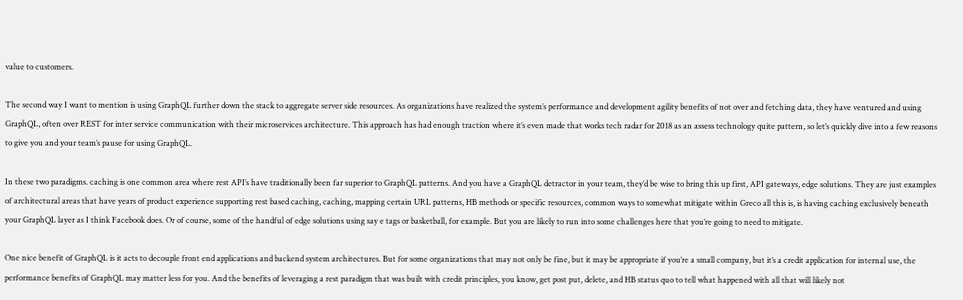value to customers.

The second way I want to mention is using GraphQL further down the stack to aggregate server side resources. As organizations have realized the system’s performance and development agility benefits of not over and fetching data, they have ventured and using GraphQL, often over REST for inter service communication with their microservices architecture. This approach has had enough traction where it’s even made that works tech radar for 2018 as an assess technology quite pattern, so let’s quickly dive into a few reasons to give you and your team’s pause for using GraphQL.

In these two paradigms. caching is one common area where rest API’s have traditionally been far superior to GraphQL patterns. And you have a GraphQL detractor in your team, they’d be wise to bring this up first, API gateways, edge solutions. They are just examples of architectural areas that have years of product experience supporting rest based caching, caching, mapping certain URL patterns, HB methods or specific resources, common ways to somewhat mitigate within Greco all this is, is having caching exclusively beneath your GraphQL layer as I think Facebook does. Or of course, some of the handful of edge solutions using say e tags or basketball, for example. But you are likely to run into some challenges here that you’re going to need to mitigate.

One nice benefit of GraphQL is it acts to decouple front end applications and backend system architectures. But for some organizations that may not only be fine, but it may be appropriate if you’re a small company, but it’s a credit application for internal use, the performance benefits of GraphQL may matter less for you. And the benefits of leveraging a rest paradigm that was built with credit principles, you know, get post put, delete, and HB status quo to tell what happened with all that will likely not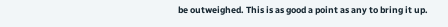be outweighed. This is as good a point as any to bring it up.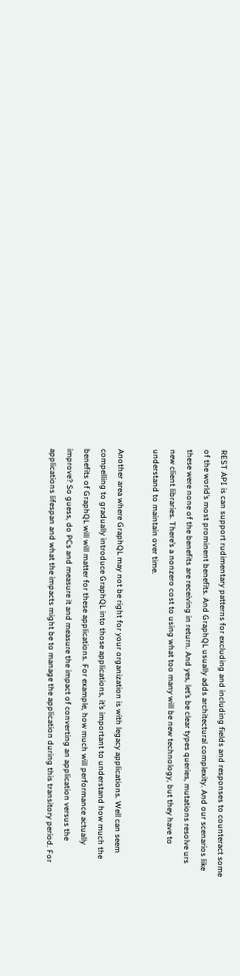REST API is can support rudimentary patterns for excluding and including fields and responses to counteract some of the world’s most prominent benefits. And GraphQL usually adds architectural complexity. And our scenarios like these were none of the benefits are receiving in return. And yes, let’s be clear types queries, mutations resolve urs new client libraries. There’s a nonzero cost to using what too many will be new technology, but they have to understand to maintain over time.

Another area where GraphQL may not be right for your organization is with legacy applications. Well can seem compelling to gradually introduce GraphQL into those applications, it’s important to understand how much the benefits of GraphQL will will matter for these applications. For example, how much will performance actually improve? So guess, do PCs and measure it and measure the impact of converting an application versus the applications lifespan and what the impacts might be to manage the application during this transitory period. For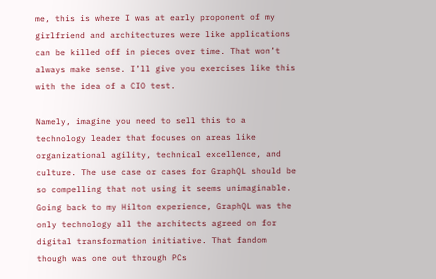me, this is where I was at early proponent of my girlfriend and architectures were like applications can be killed off in pieces over time. That won’t always make sense. I’ll give you exercises like this with the idea of a CIO test.

Namely, imagine you need to sell this to a technology leader that focuses on areas like organizational agility, technical excellence, and culture. The use case or cases for GraphQL should be so compelling that not using it seems unimaginable. Going back to my Hilton experience, GraphQL was the only technology all the architects agreed on for digital transformation initiative. That fandom though was one out through PCs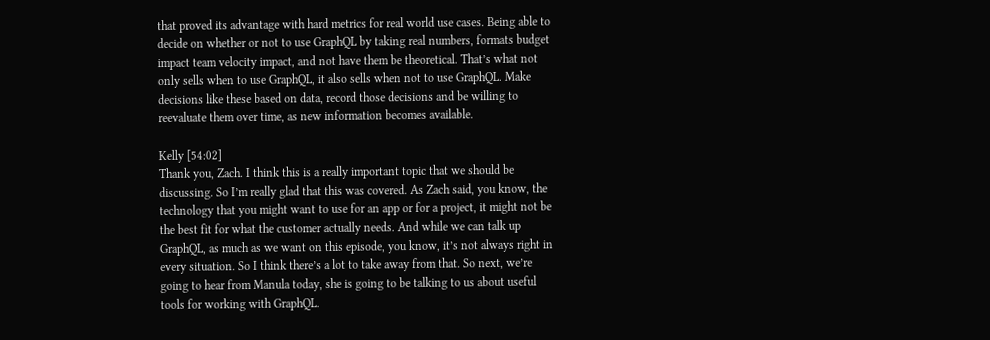that proved its advantage with hard metrics for real world use cases. Being able to decide on whether or not to use GraphQL by taking real numbers, formats budget impact team velocity impact, and not have them be theoretical. That’s what not only sells when to use GraphQL, it also sells when not to use GraphQL. Make decisions like these based on data, record those decisions and be willing to reevaluate them over time, as new information becomes available.

Kelly [54:02]
Thank you, Zach. I think this is a really important topic that we should be discussing. So I’m really glad that this was covered. As Zach said, you know, the technology that you might want to use for an app or for a project, it might not be the best fit for what the customer actually needs. And while we can talk up GraphQL, as much as we want on this episode, you know, it’s not always right in every situation. So I think there’s a lot to take away from that. So next, we’re going to hear from Manula today, she is going to be talking to us about useful tools for working with GraphQL.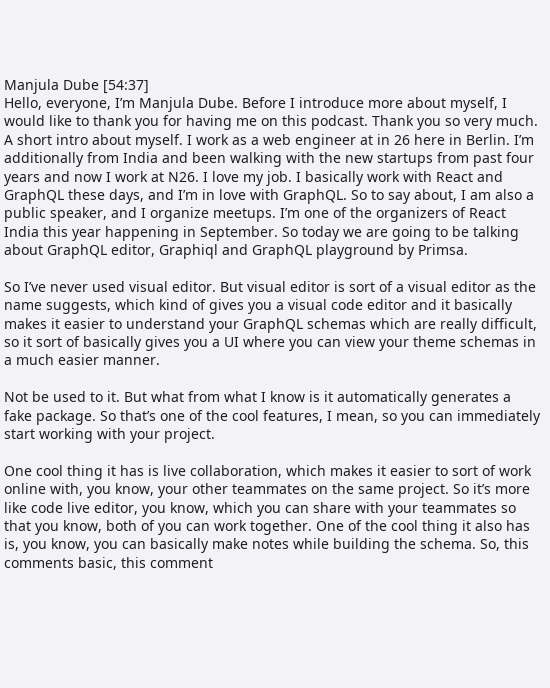Manjula Dube [54:37]
Hello, everyone, I’m Manjula Dube. Before I introduce more about myself, I would like to thank you for having me on this podcast. Thank you so very much. A short intro about myself. I work as a web engineer at in 26 here in Berlin. I’m additionally from India and been walking with the new startups from past four years and now I work at N26. I love my job. I basically work with React and GraphQL these days, and I’m in love with GraphQL. So to say about, I am also a public speaker, and I organize meetups. I’m one of the organizers of React India this year happening in September. So today we are going to be talking about GraphQL editor, Graphiql and GraphQL playground by Primsa.

So I’ve never used visual editor. But visual editor is sort of a visual editor as the name suggests, which kind of gives you a visual code editor and it basically makes it easier to understand your GraphQL schemas which are really difficult, so it sort of basically gives you a UI where you can view your theme schemas in a much easier manner.

Not be used to it. But what from what I know is it automatically generates a fake package. So that’s one of the cool features, I mean, so you can immediately start working with your project.

One cool thing it has is live collaboration, which makes it easier to sort of work online with, you know, your other teammates on the same project. So it’s more like code live editor, you know, which you can share with your teammates so that you know, both of you can work together. One of the cool thing it also has is, you know, you can basically make notes while building the schema. So, this comments basic, this comment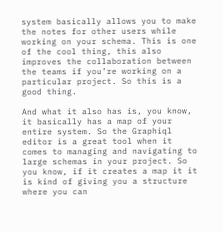system basically allows you to make the notes for other users while working on your schema. This is one of the cool thing, this also improves the collaboration between the teams if you’re working on a particular project. So this is a good thing.

And what it also has is, you know, it basically has a map of your entire system. So the Graphiql editor is a great tool when it comes to managing and navigating to large schemas in your project. So you know, if it creates a map it it is kind of giving you a structure where you can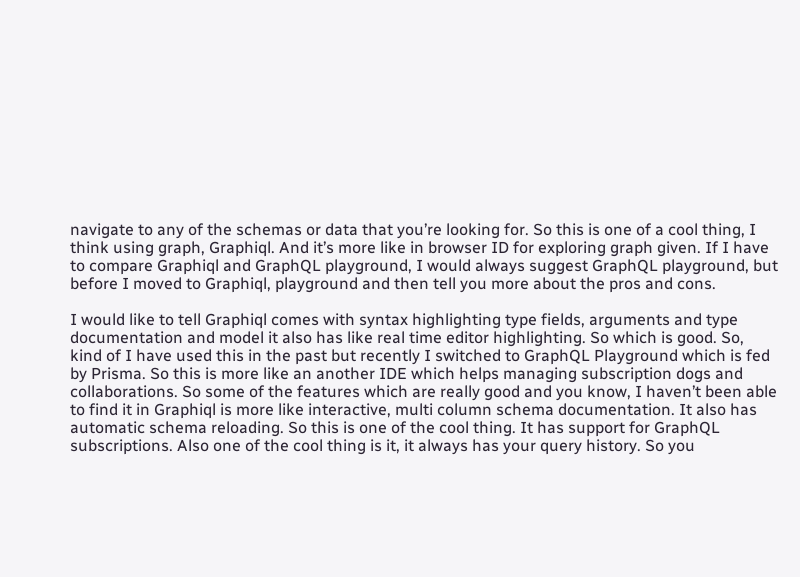navigate to any of the schemas or data that you’re looking for. So this is one of a cool thing, I think using graph, Graphiql. And it’s more like in browser ID for exploring graph given. If I have to compare Graphiql and GraphQL playground, I would always suggest GraphQL playground, but before I moved to Graphiql, playground and then tell you more about the pros and cons.

I would like to tell Graphiql comes with syntax highlighting type fields, arguments and type documentation and model it also has like real time editor highlighting. So which is good. So, kind of I have used this in the past but recently I switched to GraphQL Playground which is fed by Prisma. So this is more like an another IDE which helps managing subscription dogs and collaborations. So some of the features which are really good and you know, I haven’t been able to find it in Graphiql is more like interactive, multi column schema documentation. It also has automatic schema reloading. So this is one of the cool thing. It has support for GraphQL subscriptions. Also one of the cool thing is it, it always has your query history. So you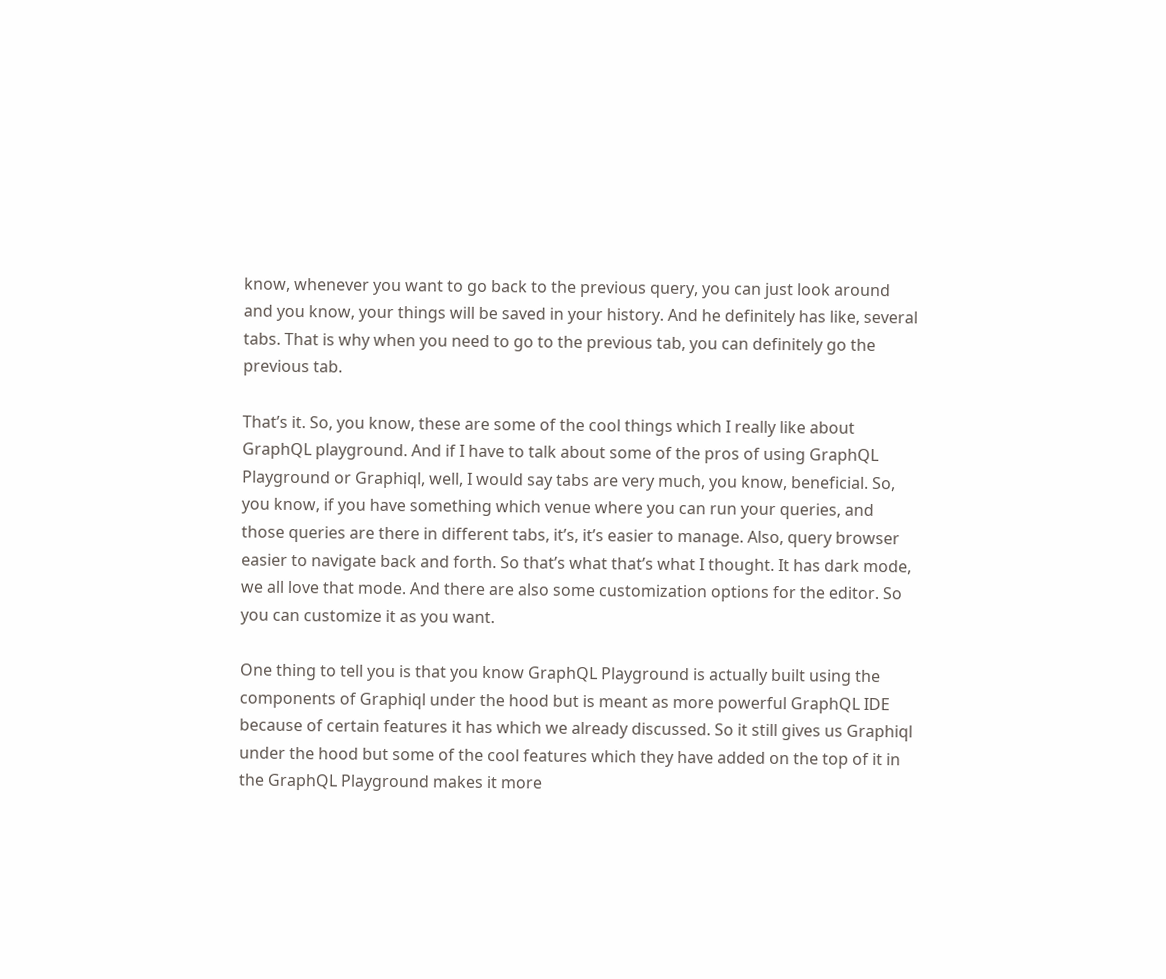know, whenever you want to go back to the previous query, you can just look around and you know, your things will be saved in your history. And he definitely has like, several tabs. That is why when you need to go to the previous tab, you can definitely go the previous tab.

That’s it. So, you know, these are some of the cool things which I really like about GraphQL playground. And if I have to talk about some of the pros of using GraphQL Playground or Graphiql, well, I would say tabs are very much, you know, beneficial. So, you know, if you have something which venue where you can run your queries, and those queries are there in different tabs, it’s, it’s easier to manage. Also, query browser easier to navigate back and forth. So that’s what that’s what I thought. It has dark mode, we all love that mode. And there are also some customization options for the editor. So you can customize it as you want.

One thing to tell you is that you know GraphQL Playground is actually built using the components of Graphiql under the hood but is meant as more powerful GraphQL IDE because of certain features it has which we already discussed. So it still gives us Graphiql under the hood but some of the cool features which they have added on the top of it in the GraphQL Playground makes it more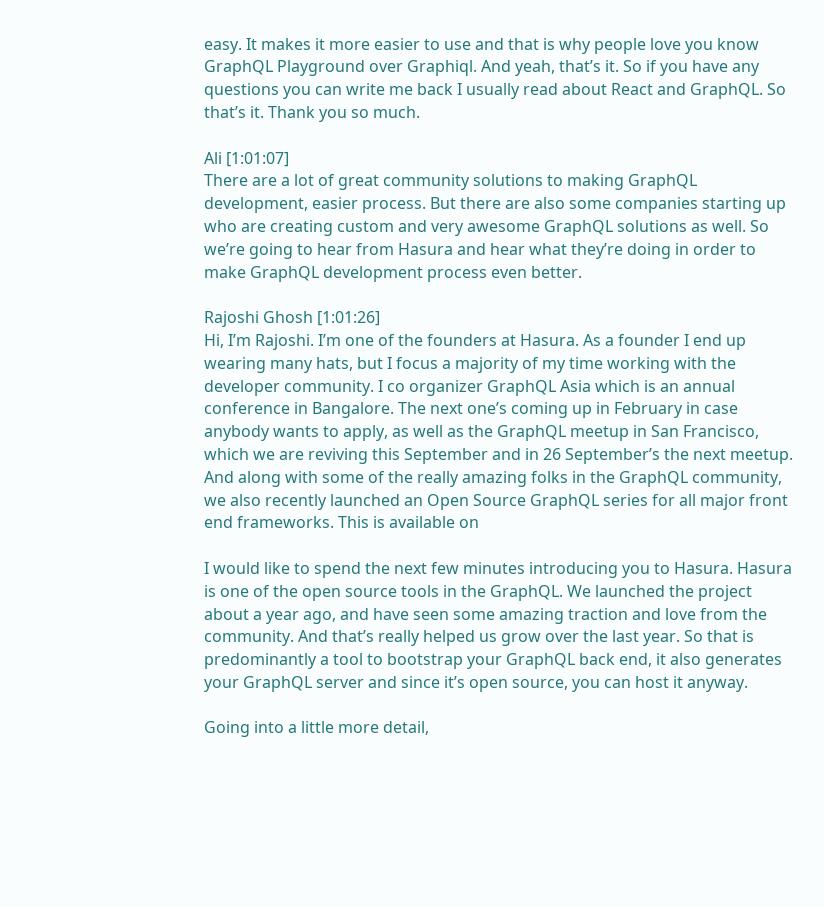easy. It makes it more easier to use and that is why people love you know GraphQL Playground over Graphiql. And yeah, that’s it. So if you have any questions you can write me back I usually read about React and GraphQL. So that’s it. Thank you so much.

Ali [1:01:07]
There are a lot of great community solutions to making GraphQL development, easier process. But there are also some companies starting up who are creating custom and very awesome GraphQL solutions as well. So we’re going to hear from Hasura and hear what they’re doing in order to make GraphQL development process even better.

Rajoshi Ghosh [1:01:26]
Hi, I’m Rajoshi. I’m one of the founders at Hasura. As a founder I end up wearing many hats, but I focus a majority of my time working with the developer community. I co organizer GraphQL Asia which is an annual conference in Bangalore. The next one’s coming up in February in case anybody wants to apply, as well as the GraphQL meetup in San Francisco, which we are reviving this September and in 26 September’s the next meetup. And along with some of the really amazing folks in the GraphQL community, we also recently launched an Open Source GraphQL series for all major front end frameworks. This is available on

I would like to spend the next few minutes introducing you to Hasura. Hasura is one of the open source tools in the GraphQL. We launched the project about a year ago, and have seen some amazing traction and love from the community. And that’s really helped us grow over the last year. So that is predominantly a tool to bootstrap your GraphQL back end, it also generates your GraphQL server and since it’s open source, you can host it anyway.

Going into a little more detail,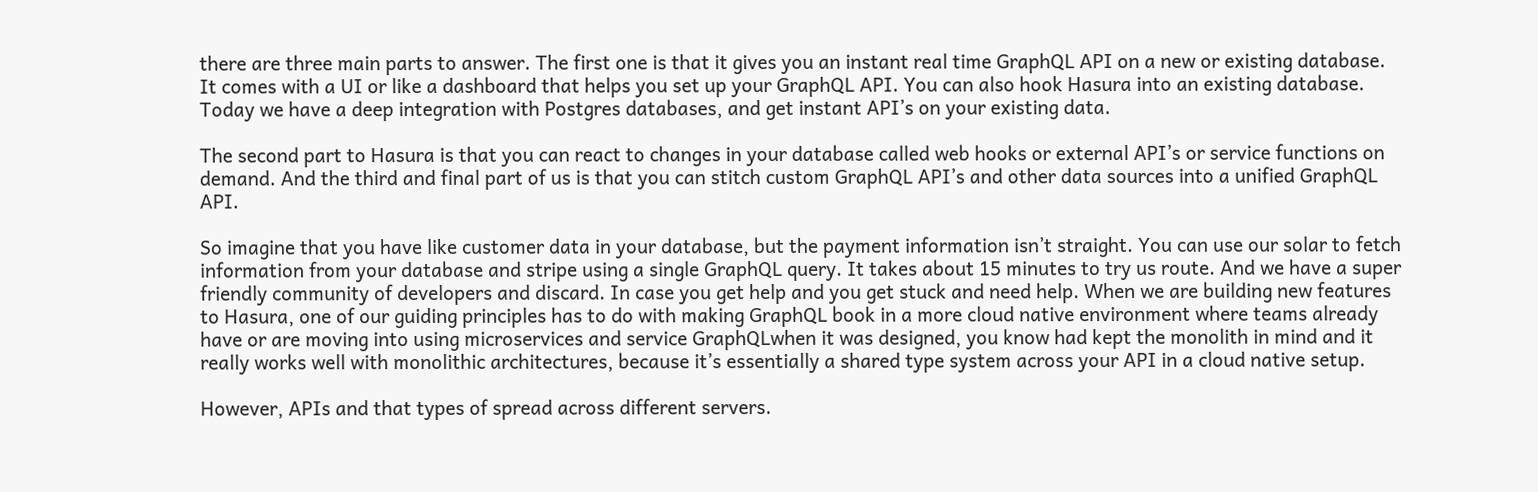there are three main parts to answer. The first one is that it gives you an instant real time GraphQL API on a new or existing database. It comes with a UI or like a dashboard that helps you set up your GraphQL API. You can also hook Hasura into an existing database. Today we have a deep integration with Postgres databases, and get instant API’s on your existing data.

The second part to Hasura is that you can react to changes in your database called web hooks or external API’s or service functions on demand. And the third and final part of us is that you can stitch custom GraphQL API’s and other data sources into a unified GraphQL API.

So imagine that you have like customer data in your database, but the payment information isn’t straight. You can use our solar to fetch information from your database and stripe using a single GraphQL query. It takes about 15 minutes to try us route. And we have a super friendly community of developers and discard. In case you get help and you get stuck and need help. When we are building new features to Hasura, one of our guiding principles has to do with making GraphQL book in a more cloud native environment where teams already have or are moving into using microservices and service GraphQLwhen it was designed, you know had kept the monolith in mind and it really works well with monolithic architectures, because it’s essentially a shared type system across your API in a cloud native setup.

However, APIs and that types of spread across different servers.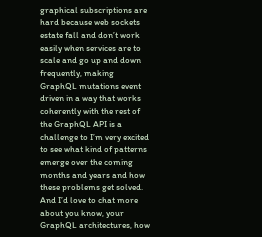graphical subscriptions are hard because web sockets estate fall and don’t work easily when services are to scale and go up and down frequently, making GraphQL mutations event driven in a way that works coherently with the rest of the GraphQL API is a challenge to I’m very excited to see what kind of patterns emerge over the coming months and years and how these problems get solved. And I’d love to chat more about you know, your GraphQL architectures, how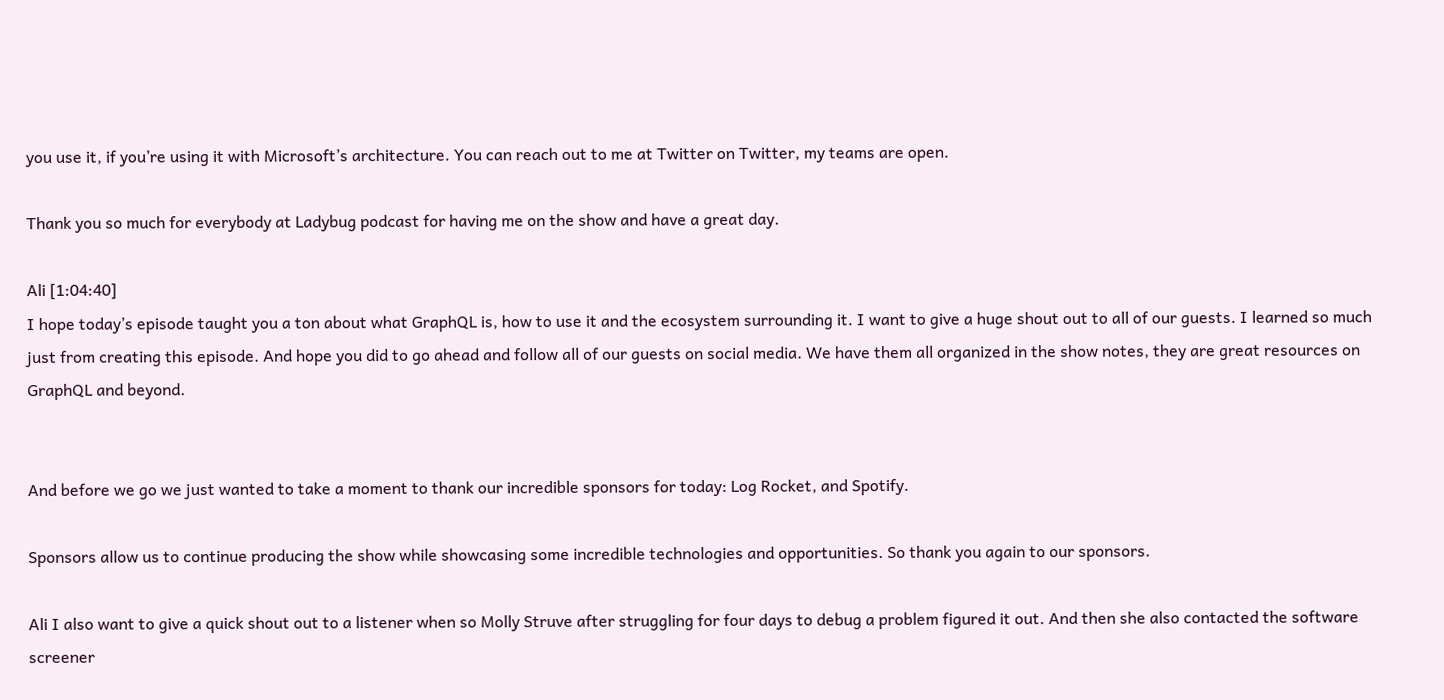you use it, if you’re using it with Microsoft’s architecture. You can reach out to me at Twitter on Twitter, my teams are open.

Thank you so much for everybody at Ladybug podcast for having me on the show and have a great day.

Ali [1:04:40]
I hope today’s episode taught you a ton about what GraphQL is, how to use it and the ecosystem surrounding it. I want to give a huge shout out to all of our guests. I learned so much just from creating this episode. And hope you did to go ahead and follow all of our guests on social media. We have them all organized in the show notes, they are great resources on GraphQL and beyond.


And before we go we just wanted to take a moment to thank our incredible sponsors for today: Log Rocket, and Spotify.

Sponsors allow us to continue producing the show while showcasing some incredible technologies and opportunities. So thank you again to our sponsors.

Ali I also want to give a quick shout out to a listener when so Molly Struve after struggling for four days to debug a problem figured it out. And then she also contacted the software screener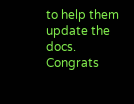to help them update the docs. Congrats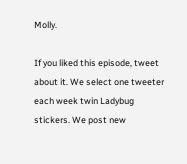Molly.

If you liked this episode, tweet about it. We select one tweeter each week twin Ladybug stickers. We post new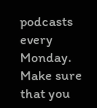podcasts every Monday. Make sure that you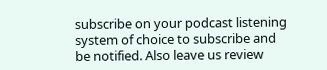subscribe on your podcast listening system of choice to subscribe and be notified. Also leave us review